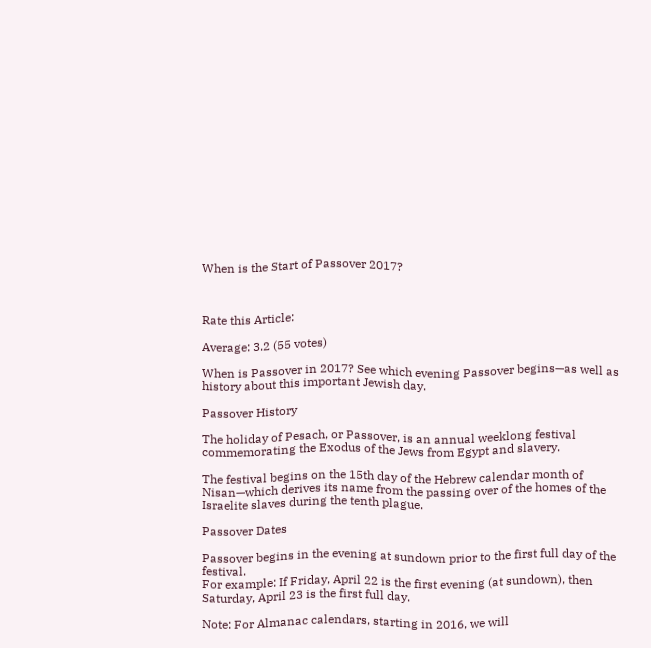When is the Start of Passover 2017?



Rate this Article:

Average: 3.2 (55 votes)

When is Passover in 2017? See which evening Passover begins—as well as history about this important Jewish day.

Passover History

The holiday of Pesach, or Passover, is an annual weeklong festival commemorating the Exodus of the Jews from Egypt and slavery.

The festival begins on the 15th day of the Hebrew calendar month of Nisan—which derives its name from the passing over of the homes of the Israelite slaves during the tenth plague.

Passover Dates

Passover begins in the evening at sundown prior to the first full day of the festival.
For example: If Friday, April 22 is the first evening (at sundown), then Saturday, April 23 is the first full day.

Note: For Almanac calendars, starting in 2016, we will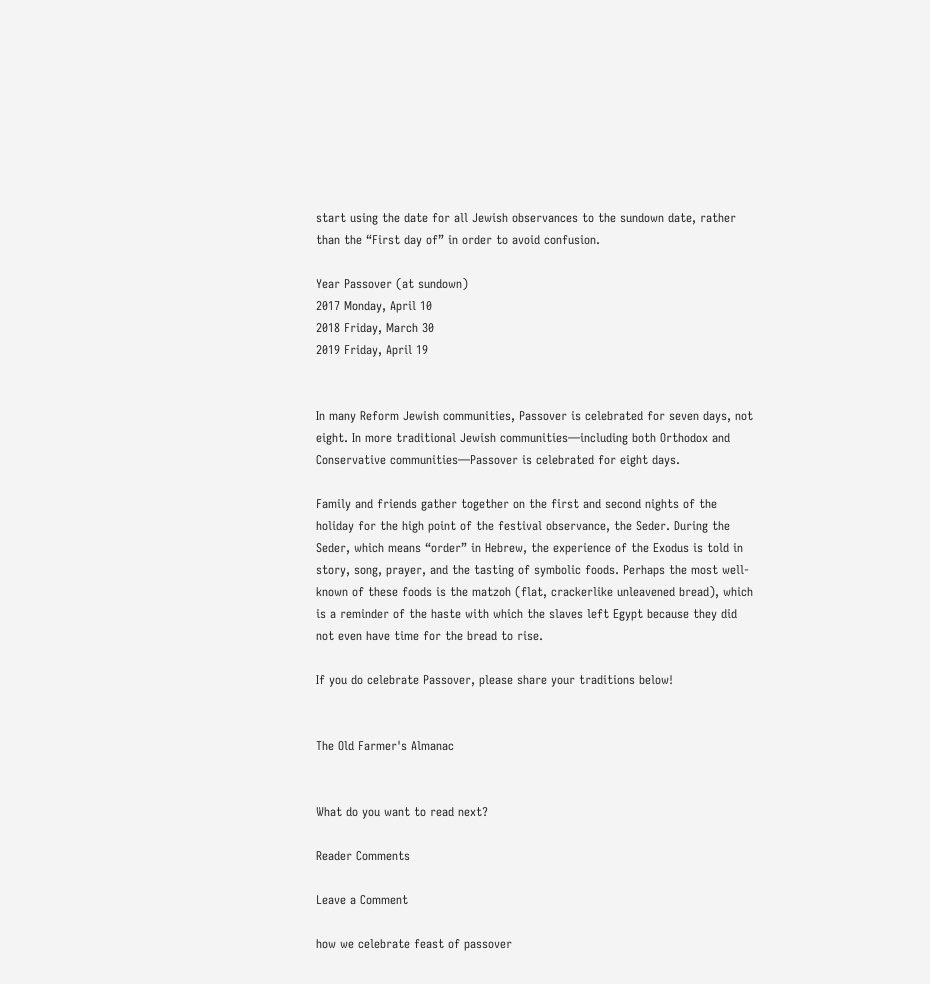start using the date for all Jewish observances to the sundown date, rather than the “First day of” in order to avoid confusion.

Year Passover (at sundown)
2017 Monday, April 10
2018 Friday, March 30
2019 Friday, April 19


In many Reform Jewish communities, Passover is celebrated for seven days, not eight. In more traditional Jewish communities—including both Orthodox and Conservative communities—Passover is celebrated for eight days.

Family and friends gather together on the first and second nights of the holiday for the high point of the festival observance, the Seder. During the Seder, which means “order” in Hebrew, the experience of the Exodus is told in story, song, prayer, and the tasting of symbolic foods. Perhaps the most well-known of these foods is the matzoh (flat, crackerlike unleavened bread), which is a reminder of the haste with which the slaves left Egypt because they did not even have time for the bread to rise.

If you do celebrate Passover, please share your traditions below!


The Old Farmer's Almanac


What do you want to read next?

Reader Comments

Leave a Comment

how we celebrate feast of passover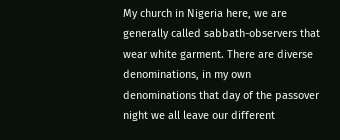My church in Nigeria here, we are generally called sabbath-observers that wear white garment. There are diverse denominations, in my own denominations that day of the passover night we all leave our different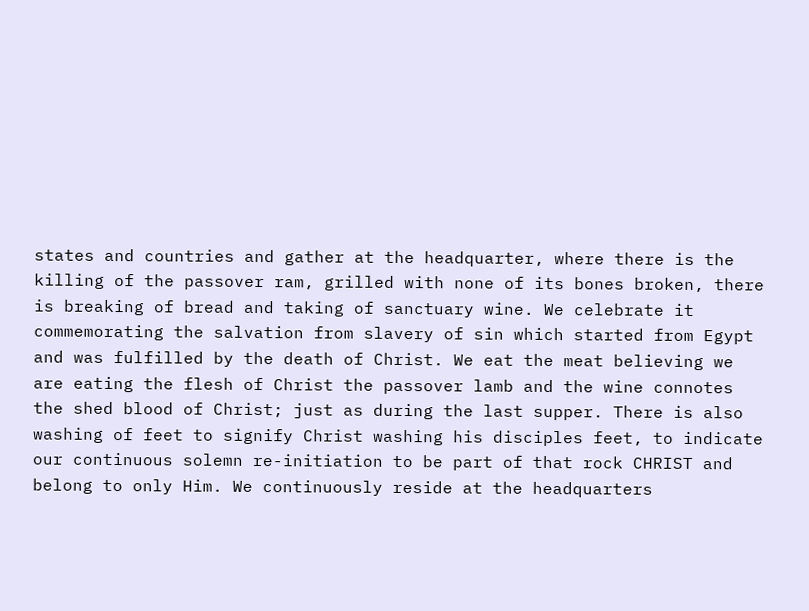states and countries and gather at the headquarter, where there is the killing of the passover ram, grilled with none of its bones broken, there is breaking of bread and taking of sanctuary wine. We celebrate it commemorating the salvation from slavery of sin which started from Egypt and was fulfilled by the death of Christ. We eat the meat believing we are eating the flesh of Christ the passover lamb and the wine connotes the shed blood of Christ; just as during the last supper. There is also washing of feet to signify Christ washing his disciples feet, to indicate our continuous solemn re-initiation to be part of that rock CHRIST and belong to only Him. We continuously reside at the headquarters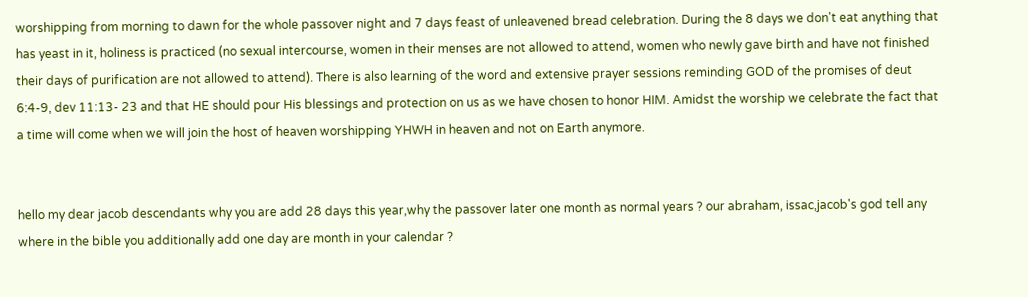worshipping from morning to dawn for the whole passover night and 7 days feast of unleavened bread celebration. During the 8 days we don't eat anything that has yeast in it, holiness is practiced (no sexual intercourse, women in their menses are not allowed to attend, women who newly gave birth and have not finished their days of purification are not allowed to attend). There is also learning of the word and extensive prayer sessions reminding GOD of the promises of deut 6:4-9, dev 11:13- 23 and that HE should pour His blessings and protection on us as we have chosen to honor HIM. Amidst the worship we celebrate the fact that a time will come when we will join the host of heaven worshipping YHWH in heaven and not on Earth anymore.


hello my dear jacob descendants why you are add 28 days this year,why the passover later one month as normal years ? our abraham, issac,jacob's god tell any where in the bible you additionally add one day are month in your calendar ?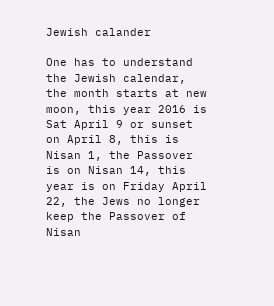Jewish calander

One has to understand the Jewish calendar, the month starts at new moon, this year 2016 is Sat April 9 or sunset on April 8, this is Nisan 1, the Passover is on Nisan 14, this year is on Friday April 22, the Jews no longer keep the Passover of Nisan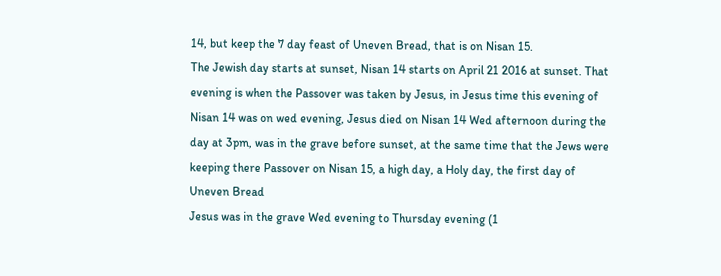14, but keep the 7 day feast of Uneven Bread, that is on Nisan 15.
The Jewish day starts at sunset, Nisan 14 starts on April 21 2016 at sunset. That evening is when the Passover was taken by Jesus, in Jesus time this evening of Nisan 14 was on wed evening, Jesus died on Nisan 14 Wed afternoon during the day at 3pm, was in the grave before sunset, at the same time that the Jews were keeping there Passover on Nisan 15, a high day, a Holy day, the first day of Uneven Bread
Jesus was in the grave Wed evening to Thursday evening (1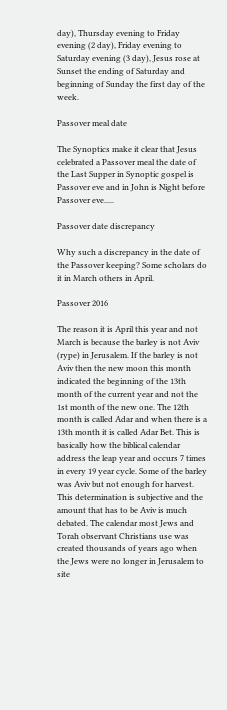day), Thursday evening to Friday evening (2 day), Friday evening to Saturday evening (3 day), Jesus rose at Sunset the ending of Saturday and beginning of Sunday the first day of the week.

Passover meal date

The Synoptics make it clear that Jesus celebrated a Passover meal the date of the Last Supper in Synoptic gospel is Passover eve and in John is Night before Passover eve.....

Passover date discrepancy

Why such a discrepancy in the date of the Passover keeping? Some scholars do it in March others in April.

Passover 2016

The reason it is April this year and not March is because the barley is not Aviv (rype) in Jerusalem. If the barley is not Aviv then the new moon this month indicated the beginning of the 13th month of the current year and not the 1st month of the new one. The 12th month is called Adar and when there is a 13th month it is called Adar Bet. This is basically how the biblical calendar address the leap year and occurs 7 times in every 19 year cycle. Some of the barley was Aviv but not enough for harvest. This determination is subjective and the amount that has to be Aviv is much debated. The calendar most Jews and Torah observant Christians use was created thousands of years ago when the Jews were no longer in Jerusalem to site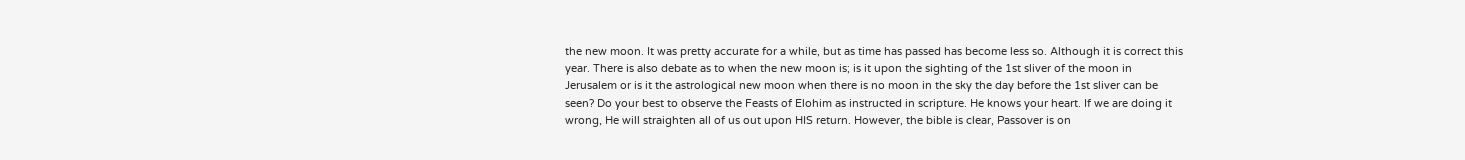the new moon. It was pretty accurate for a while, but as time has passed has become less so. Although it is correct this year. There is also debate as to when the new moon is; is it upon the sighting of the 1st sliver of the moon in Jerusalem or is it the astrological new moon when there is no moon in the sky the day before the 1st sliver can be seen? Do your best to observe the Feasts of Elohim as instructed in scripture. He knows your heart. If we are doing it wrong, He will straighten all of us out upon HIS return. However, the bible is clear, Passover is on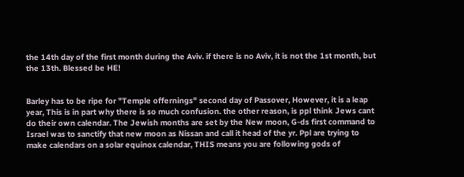the 14th day of the first month during the Aviv. if there is no Aviv, it is not the 1st month, but the 13th. Blessed be HE!


Barley has to be ripe for "Temple offernings" second day of Passover, However, it is a leap year, This is in part why there is so much confusion. the other reason, is ppl think Jews cant do their own calendar. The Jewish months are set by the New moon, G-ds first command to Israel was to sanctify that new moon as Nissan and call it head of the yr. Ppl are trying to make calendars on a solar equinox calendar, THIS means you are following gods of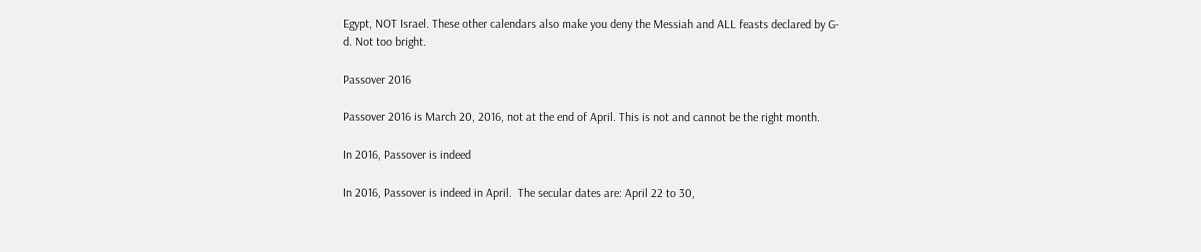Egypt, NOT Israel. These other calendars also make you deny the Messiah and ALL feasts declared by G-d. Not too bright.

Passover 2016

Passover 2016 is March 20, 2016, not at the end of April. This is not and cannot be the right month.

In 2016, Passover is indeed

In 2016, Passover is indeed in April.  The secular dates are: April 22 to 30,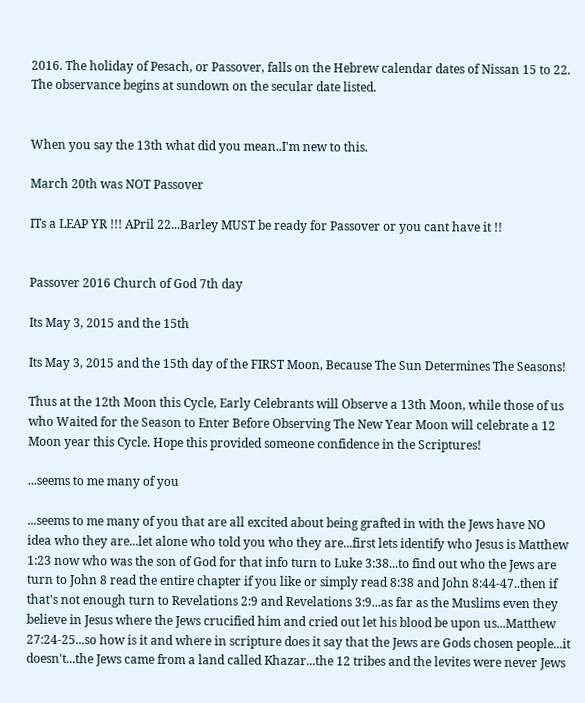2016. The holiday of Pesach, or Passover, falls on the Hebrew calendar dates of Nissan 15 to 22. The observance begins at sundown on the secular date listed.


When you say the 13th what did you mean..I'm new to this.

March 20th was NOT Passover

ITs a LEAP YR !!! APril 22...Barley MUST be ready for Passover or you cant have it !!


Passover 2016 Church of God 7th day

Its May 3, 2015 and the 15th

Its May 3, 2015 and the 15th day of the FIRST Moon, Because The Sun Determines The Seasons!

Thus at the 12th Moon this Cycle, Early Celebrants will Observe a 13th Moon, while those of us who Waited for the Season to Enter Before Observing The New Year Moon will celebrate a 12 Moon year this Cycle. Hope this provided someone confidence in the Scriptures!

...seems to me many of you

...seems to me many of you that are all excited about being grafted in with the Jews have NO idea who they are...let alone who told you who they are...first lets identify who Jesus is Matthew 1:23 now who was the son of God for that info turn to Luke 3:38...to find out who the Jews are turn to John 8 read the entire chapter if you like or simply read 8:38 and John 8:44-47..then if that's not enough turn to Revelations 2:9 and Revelations 3:9...as far as the Muslims even they believe in Jesus where the Jews crucified him and cried out let his blood be upon us...Matthew 27:24-25...so how is it and where in scripture does it say that the Jews are Gods chosen people...it doesn't...the Jews came from a land called Khazar...the 12 tribes and the levites were never Jews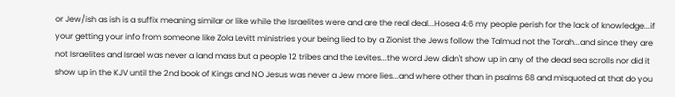or Jew/ish as ish is a suffix meaning similar or like while the Israelites were and are the real deal...Hosea 4:6 my people perish for the lack of knowledge...if your getting your info from someone like Zola Levitt ministries your being lied to by a Zionist the Jews follow the Talmud not the Torah...and since they are not Israelites and Israel was never a land mass but a people 12 tribes and the Levites...the word Jew didn't show up in any of the dead sea scrolls nor did it show up in the KJV until the 2nd book of Kings and NO Jesus was never a Jew more lies...and where other than in psalms 68 and misquoted at that do you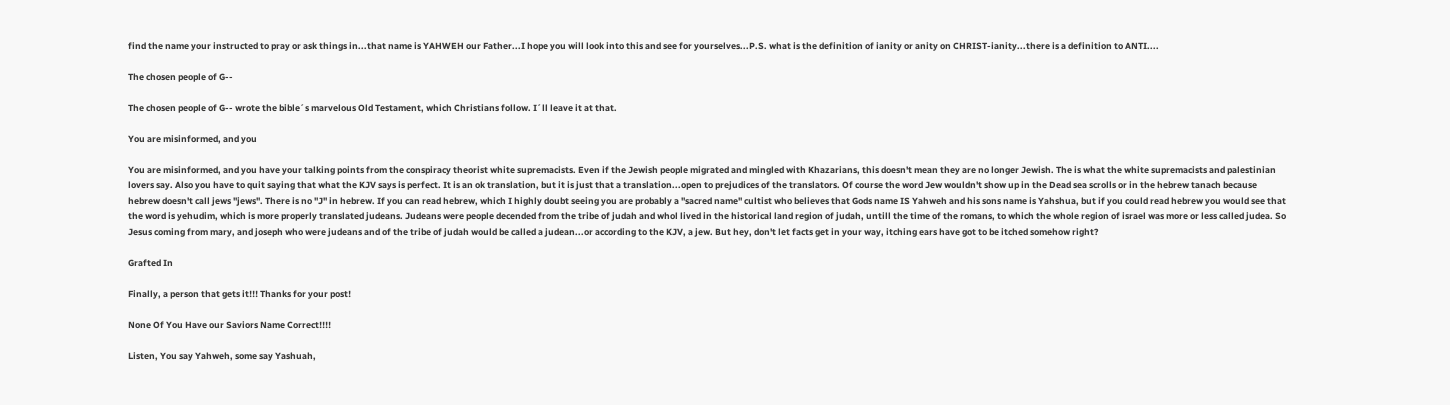find the name your instructed to pray or ask things in...that name is YAHWEH our Father...I hope you will look into this and see for yourselves...P.S. what is the definition of ianity or anity on CHRIST-ianity...there is a definition to ANTI....

The chosen people of G--

The chosen people of G-- wrote the bible´s marvelous Old Testament, which Christians follow. I´ll leave it at that.

You are misinformed, and you

You are misinformed, and you have your talking points from the conspiracy theorist white supremacists. Even if the Jewish people migrated and mingled with Khazarians, this doesn't mean they are no longer Jewish. The is what the white supremacists and palestinian lovers say. Also you have to quit saying that what the KJV says is perfect. It is an ok translation, but it is just that a translation...open to prejudices of the translators. Of course the word Jew wouldn't show up in the Dead sea scrolls or in the hebrew tanach because hebrew doesn't call jews "jews". There is no "J" in hebrew. If you can read hebrew, which I highly doubt seeing you are probably a "sacred name" cultist who believes that Gods name IS Yahweh and his sons name is Yahshua, but if you could read hebrew you would see that the word is yehudim, which is more properly translated judeans. Judeans were people decended from the tribe of judah and whol lived in the historical land region of judah, untill the time of the romans, to which the whole region of israel was more or less called judea. So Jesus coming from mary, and joseph who were judeans and of the tribe of judah would be called a judean...or according to the KJV, a jew. But hey, don't let facts get in your way, itching ears have got to be itched somehow right?

Grafted In

Finally, a person that gets it!!! Thanks for your post!

None Of You Have our Saviors Name Correct!!!!

Listen, You say Yahweh, some say Yashuah,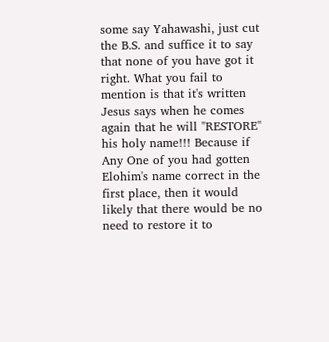some say Yahawashi, just cut the B.S. and suffice it to say that none of you have got it right. What you fail to mention is that it's written Jesus says when he comes again that he will "RESTORE" his holy name!!! Because if Any One of you had gotten Elohim's name correct in the first place, then it would likely that there would be no need to restore it to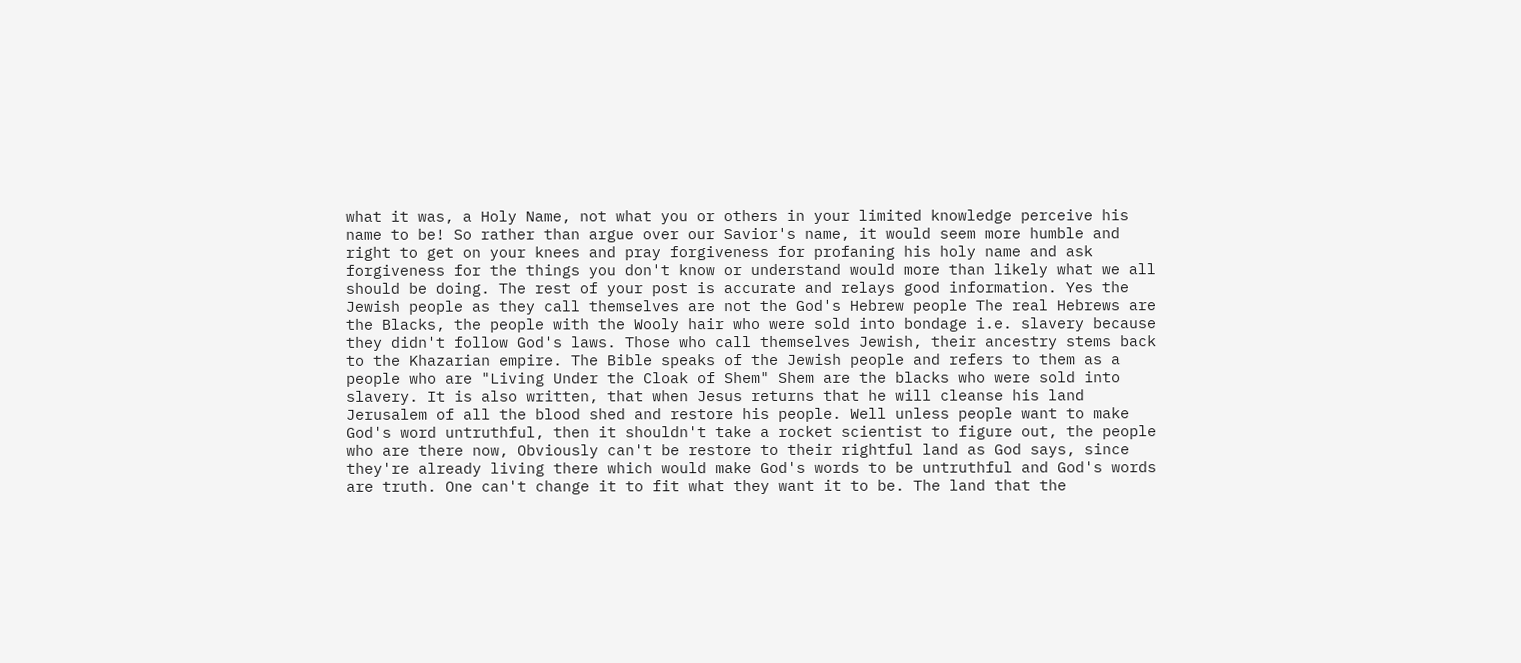what it was, a Holy Name, not what you or others in your limited knowledge perceive his name to be! So rather than argue over our Savior's name, it would seem more humble and right to get on your knees and pray forgiveness for profaning his holy name and ask forgiveness for the things you don't know or understand would more than likely what we all should be doing. The rest of your post is accurate and relays good information. Yes the Jewish people as they call themselves are not the God's Hebrew people The real Hebrews are the Blacks, the people with the Wooly hair who were sold into bondage i.e. slavery because they didn't follow God's laws. Those who call themselves Jewish, their ancestry stems back to the Khazarian empire. The Bible speaks of the Jewish people and refers to them as a people who are "Living Under the Cloak of Shem" Shem are the blacks who were sold into slavery. It is also written, that when Jesus returns that he will cleanse his land Jerusalem of all the blood shed and restore his people. Well unless people want to make God's word untruthful, then it shouldn't take a rocket scientist to figure out, the people who are there now, Obviously can't be restore to their rightful land as God says, since they're already living there which would make God's words to be untruthful and God's words are truth. One can't change it to fit what they want it to be. The land that the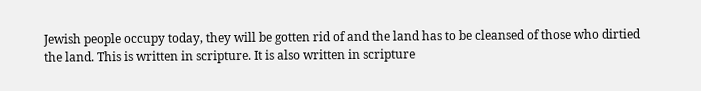Jewish people occupy today, they will be gotten rid of and the land has to be cleansed of those who dirtied the land. This is written in scripture. It is also written in scripture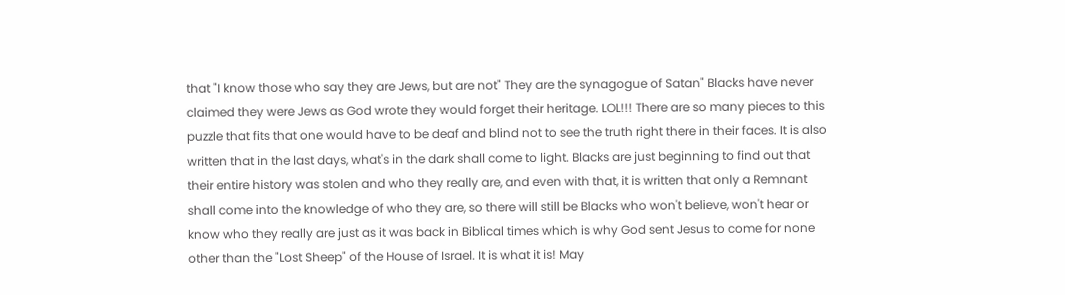that "I know those who say they are Jews, but are not" They are the synagogue of Satan" Blacks have never claimed they were Jews as God wrote they would forget their heritage. LOL!!! There are so many pieces to this puzzle that fits that one would have to be deaf and blind not to see the truth right there in their faces. It is also written that in the last days, what's in the dark shall come to light. Blacks are just beginning to find out that their entire history was stolen and who they really are, and even with that, it is written that only a Remnant shall come into the knowledge of who they are, so there will still be Blacks who won't believe, won't hear or know who they really are just as it was back in Biblical times which is why God sent Jesus to come for none other than the "Lost Sheep" of the House of Israel. It is what it is! May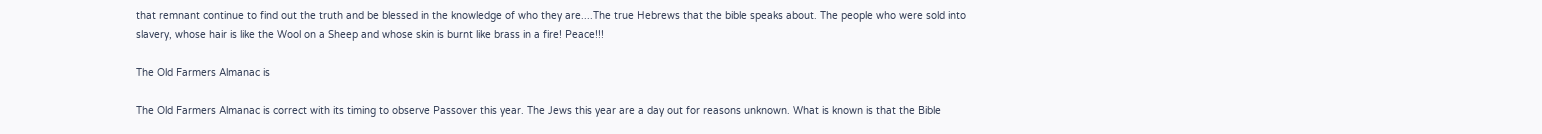that remnant continue to find out the truth and be blessed in the knowledge of who they are....The true Hebrews that the bible speaks about. The people who were sold into slavery, whose hair is like the Wool on a Sheep and whose skin is burnt like brass in a fire! Peace!!!

The Old Farmers Almanac is

The Old Farmers Almanac is correct with its timing to observe Passover this year. The Jews this year are a day out for reasons unknown. What is known is that the Bible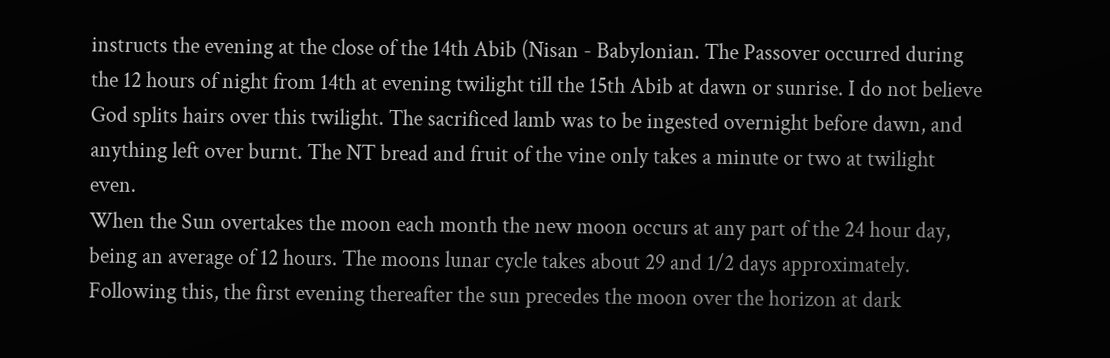instructs the evening at the close of the 14th Abib (Nisan - Babylonian. The Passover occurred during the 12 hours of night from 14th at evening twilight till the 15th Abib at dawn or sunrise. I do not believe God splits hairs over this twilight. The sacrificed lamb was to be ingested overnight before dawn, and anything left over burnt. The NT bread and fruit of the vine only takes a minute or two at twilight even.
When the Sun overtakes the moon each month the new moon occurs at any part of the 24 hour day, being an average of 12 hours. The moons lunar cycle takes about 29 and 1/2 days approximately. Following this, the first evening thereafter the sun precedes the moon over the horizon at dark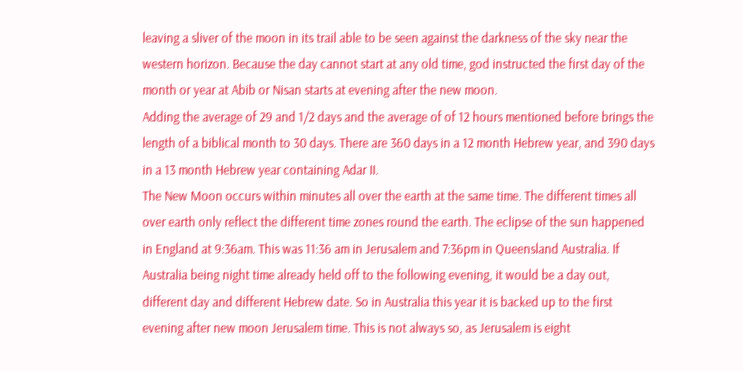leaving a sliver of the moon in its trail able to be seen against the darkness of the sky near the western horizon. Because the day cannot start at any old time, god instructed the first day of the month or year at Abib or Nisan starts at evening after the new moon.
Adding the average of 29 and 1/2 days and the average of of 12 hours mentioned before brings the length of a biblical month to 30 days. There are 360 days in a 12 month Hebrew year, and 390 days in a 13 month Hebrew year containing Adar II.
The New Moon occurs within minutes all over the earth at the same time. The different times all over earth only reflect the different time zones round the earth. The eclipse of the sun happened in England at 9:36am. This was 11:36 am in Jerusalem and 7:36pm in Queensland Australia. If Australia being night time already held off to the following evening, it would be a day out, different day and different Hebrew date. So in Australia this year it is backed up to the first evening after new moon Jerusalem time. This is not always so, as Jerusalem is eight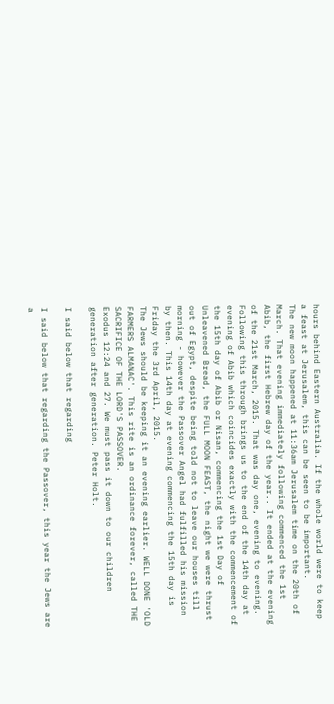hours behind Eastern Australia. If the whole world were to keep a feast at Jerusalem, this can be seen to be important.
The new moon happened at 11:36am Jerusalem time on the 20th of March. That evening immediately following commenced the 1st Abib, the first Hebrew day of the year.. It ended at the evening of the 21st March, 2015. That was day one, evening to evening. Following this through brings us to the end of the 14th day at evening of Abib which coincides exactly with the commencement of the 15th day of Abib or Nisan, commencing the 1st Day of Unleavened Bread, the FULL MOON FEAST, the night we were thrust out of Egypt, despite being told not to leave our houses till morning - however the Passover Angel had fulfilled his mission by then. This 14th day at evening commencing the 15th day is Friday the 3rd April, 2015.
The Jews should be keeping it an evening earlier. WELL DONE 'OLD FARMERS ALMANAC'. This rite is an ordinance forever, called THE SACRIFICE OF THE LORD'S PASSOVER.
Exodus 12:24 and 27. We must pass it down to our children generation after generation. Peter Holt.

I said below that regarding

I said below that regarding the Passover, this year the Jews are a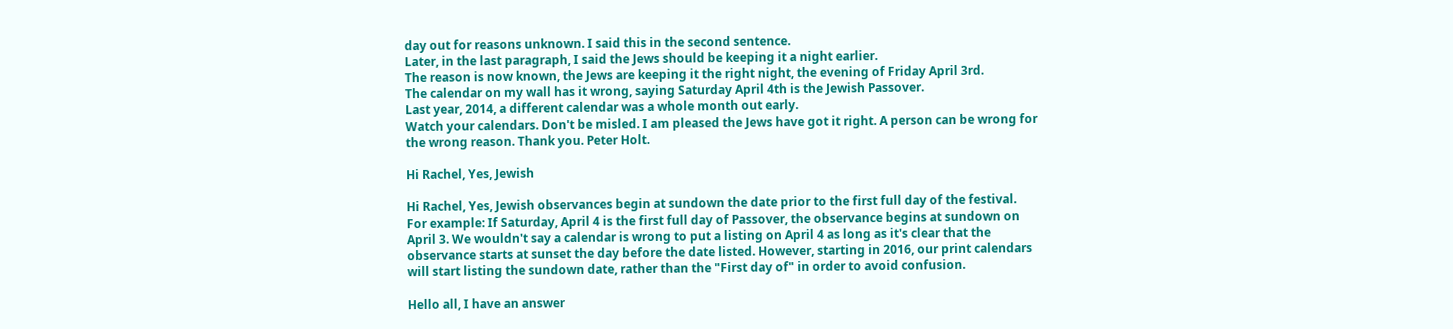day out for reasons unknown. I said this in the second sentence.
Later, in the last paragraph, I said the Jews should be keeping it a night earlier.
The reason is now known, the Jews are keeping it the right night, the evening of Friday April 3rd.
The calendar on my wall has it wrong, saying Saturday April 4th is the Jewish Passover.
Last year, 2014, a different calendar was a whole month out early.
Watch your calendars. Don't be misled. I am pleased the Jews have got it right. A person can be wrong for the wrong reason. Thank you. Peter Holt.

Hi Rachel, Yes, Jewish

Hi Rachel, Yes, Jewish observances begin at sundown the date prior to the first full day of the festival. For example: If Saturday, April 4 is the first full day of Passover, the observance begins at sundown on April 3. We wouldn't say a calendar is wrong to put a listing on April 4 as long as it's clear that the observance starts at sunset the day before the date listed. However, starting in 2016, our print calendars will start listing the sundown date, rather than the "First day of" in order to avoid confusion.

Hello all, I have an answer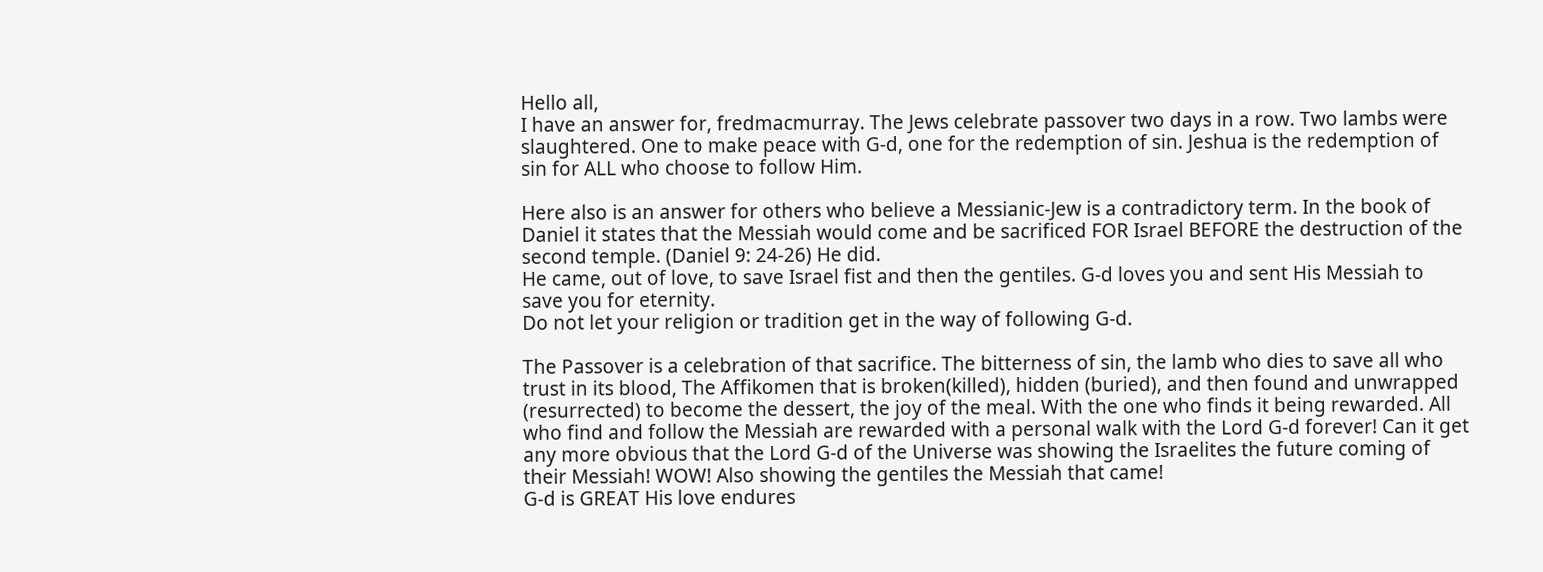Hello all,
I have an answer for, fredmacmurray. The Jews celebrate passover two days in a row. Two lambs were slaughtered. One to make peace with G-d, one for the redemption of sin. Jeshua is the redemption of sin for ALL who choose to follow Him.

Here also is an answer for others who believe a Messianic-Jew is a contradictory term. In the book of Daniel it states that the Messiah would come and be sacrificed FOR Israel BEFORE the destruction of the second temple. (Daniel 9: 24-26) He did.
He came, out of love, to save Israel fist and then the gentiles. G-d loves you and sent His Messiah to save you for eternity.
Do not let your religion or tradition get in the way of following G-d.

The Passover is a celebration of that sacrifice. The bitterness of sin, the lamb who dies to save all who trust in its blood, The Affikomen that is broken(killed), hidden (buried), and then found and unwrapped (resurrected) to become the dessert, the joy of the meal. With the one who finds it being rewarded. All who find and follow the Messiah are rewarded with a personal walk with the Lord G-d forever! Can it get any more obvious that the Lord G-d of the Universe was showing the Israelites the future coming of their Messiah! WOW! Also showing the gentiles the Messiah that came!
G-d is GREAT His love endures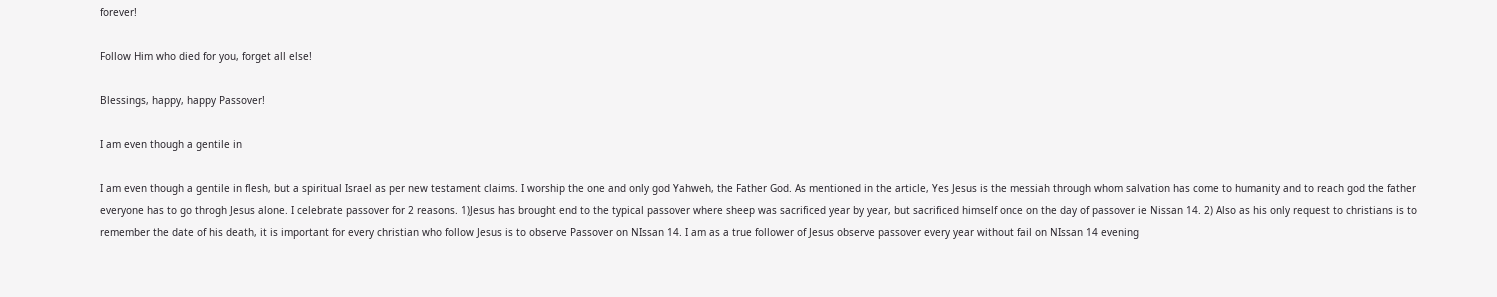forever!

Follow Him who died for you, forget all else!

Blessings, happy, happy Passover!

I am even though a gentile in

I am even though a gentile in flesh, but a spiritual Israel as per new testament claims. I worship the one and only god Yahweh, the Father God. As mentioned in the article, Yes Jesus is the messiah through whom salvation has come to humanity and to reach god the father everyone has to go throgh Jesus alone. I celebrate passover for 2 reasons. 1)Jesus has brought end to the typical passover where sheep was sacrificed year by year, but sacrificed himself once on the day of passover ie Nissan 14. 2) Also as his only request to christians is to remember the date of his death, it is important for every christian who follow Jesus is to observe Passover on NIssan 14. I am as a true follower of Jesus observe passover every year without fail on NIssan 14 evening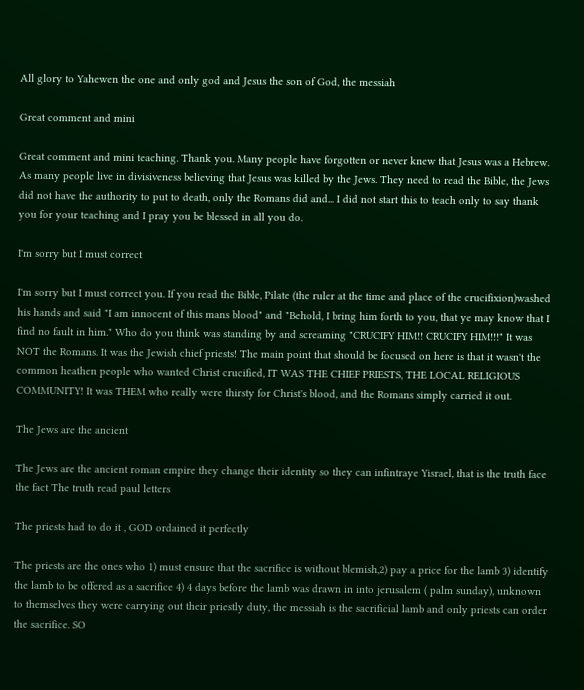All glory to Yahewen the one and only god and Jesus the son of God, the messiah

Great comment and mini

Great comment and mini teaching. Thank you. Many people have forgotten or never knew that Jesus was a Hebrew. As many people live in divisiveness believing that Jesus was killed by the Jews. They need to read the Bible, the Jews did not have the authority to put to death, only the Romans did and... I did not start this to teach only to say thank you for your teaching and I pray you be blessed in all you do.

I'm sorry but I must correct

I'm sorry but I must correct you. If you read the Bible, Pilate (the ruler at the time and place of the crucifixion)washed his hands and said "I am innocent of this mans blood" and "Behold, I bring him forth to you, that ye may know that I find no fault in him." Who do you think was standing by and screaming "CRUCIFY HIM!! CRUCIFY HIM!!!" It was NOT the Romans. It was the Jewish chief priests! The main point that should be focused on here is that it wasn't the common heathen people who wanted Christ crucified, IT WAS THE CHIEF PRIESTS, THE LOCAL RELIGIOUS COMMUNITY! It was THEM who really were thirsty for Christ's blood, and the Romans simply carried it out.

The Jews are the ancient

The Jews are the ancient roman empire they change their identity so they can infintraye Yisrael, that is the truth face the fact The truth read paul letters

The priests had to do it , GOD ordained it perfectly

The priests are the ones who 1) must ensure that the sacrifice is without blemish,2) pay a price for the lamb 3) identify the lamb to be offered as a sacrifice 4) 4 days before the lamb was drawn in into jerusalem ( palm sunday), unknown to themselves they were carrying out their priestly duty, the messiah is the sacrificial lamb and only priests can order the sacrifice. SO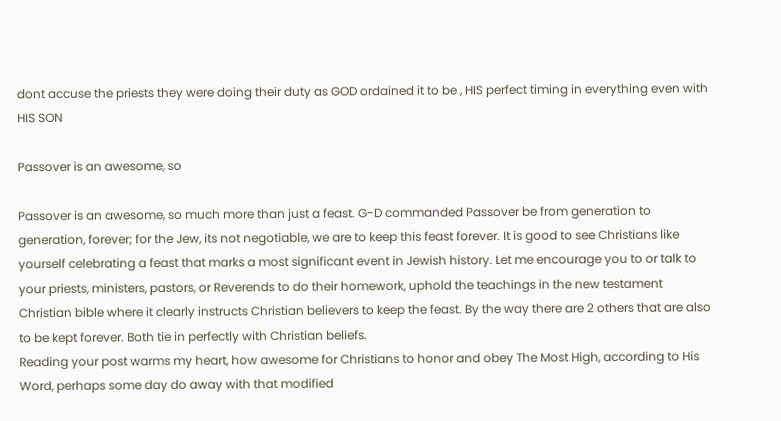dont accuse the priests they were doing their duty as GOD ordained it to be , HIS perfect timing in everything even with HIS SON

Passover is an awesome, so

Passover is an awesome, so much more than just a feast. G-D commanded Passover be from generation to generation, forever; for the Jew, its not negotiable, we are to keep this feast forever. It is good to see Christians like yourself celebrating a feast that marks a most significant event in Jewish history. Let me encourage you to or talk to your priests, ministers, pastors, or Reverends to do their homework, uphold the teachings in the new testament Christian bible where it clearly instructs Christian believers to keep the feast. By the way there are 2 others that are also to be kept forever. Both tie in perfectly with Christian beliefs.
Reading your post warms my heart, how awesome for Christians to honor and obey The Most High, according to His Word, perhaps some day do away with that modified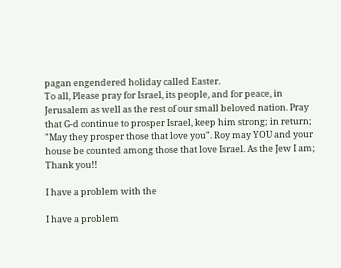pagan engendered holiday called Easter.
To all, Please pray for Israel, its people, and for peace, in Jerusalem as well as the rest of our small beloved nation. Pray that G-d continue to prosper Israel, keep him strong; in return; "May they prosper those that love you". Roy may YOU and your house be counted among those that love Israel. As the Jew I am; Thank you!!

I have a problem with the

I have a problem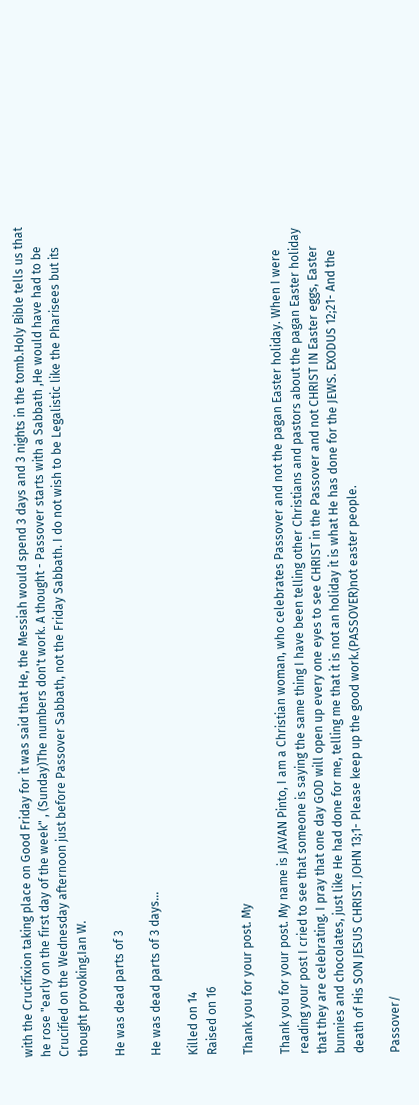with the Crucifixion taking place on Good Friday for it was said that He, the Messiah would spend 3 days and 3 nights in the tomb.Holy Bible tells us that he rose "early on the first day of the week" , (Sunday)The numbers don't work. A thought - Passover starts with a Sabbath ,He would have had to be Crucified on the Wednesday afternoon just before Passover Sabbath, not the Friday Sabbath. I do not wish to be Legalistic like the Pharisees but its thought provoking.Ian W.

He was dead parts of 3

He was dead parts of 3 days...

Killed on 14
Raised on 16

Thank you for your post. My

Thank you for your post. My name is JAVAN Pinto, I am a Christian woman, who celebrates Passover and not the pagan Easter holiday. When I were reading your post I cried to see that someone is saying the same thing I have been telling other Christians and pastors about the pagan Easter holiday that they are celebrating. I pray that one day GOD will open up every one eyes to see CHRIST in the Passover and not CHRIST IN Easter eggs, Easter bunnies and chocolates, just like He had done for me, telling me that it is not an holiday it is what He has done for the JEWS. EXODUS 12;21- And the death of His SON JESUS CHRIST. JOHN 13;1- Please keep up the good work.(PASSOVER)not easter people.

Passover/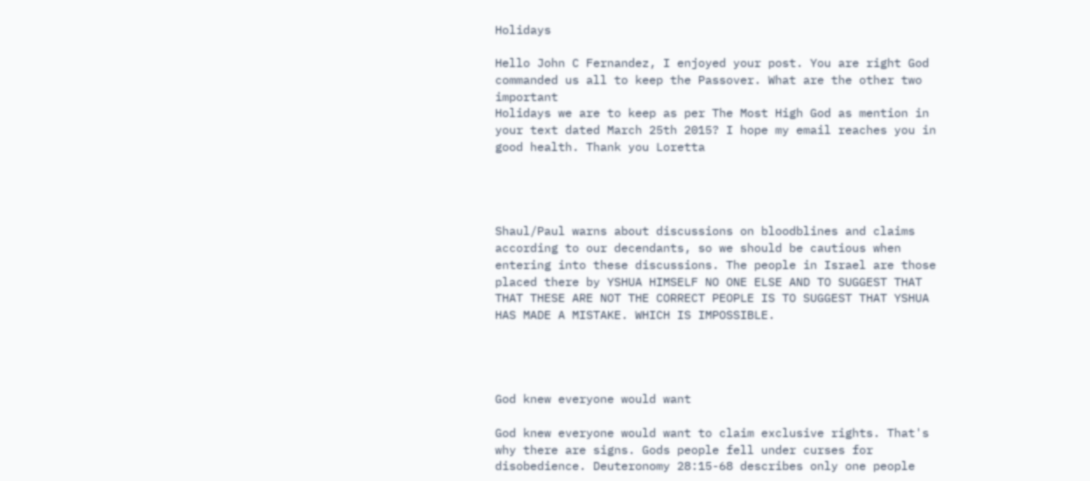Holidays

Hello John C Fernandez, I enjoyed your post. You are right God commanded us all to keep the Passover. What are the other two important
Holidays we are to keep as per The Most High God as mention in your text dated March 25th 2015? I hope my email reaches you in good health. Thank you Loretta




Shaul/Paul warns about discussions on bloodblines and claims according to our decendants, so we should be cautious when entering into these discussions. The people in Israel are those placed there by YSHUA HIMSELF NO ONE ELSE AND TO SUGGEST THAT THAT THESE ARE NOT THE CORRECT PEOPLE IS TO SUGGEST THAT YSHUA HAS MADE A MISTAKE. WHICH IS IMPOSSIBLE.




God knew everyone would want

God knew everyone would want to claim exclusive rights. That's why there are signs. Gods people fell under curses for disobedience. Deuteronomy 28:15-68 describes only one people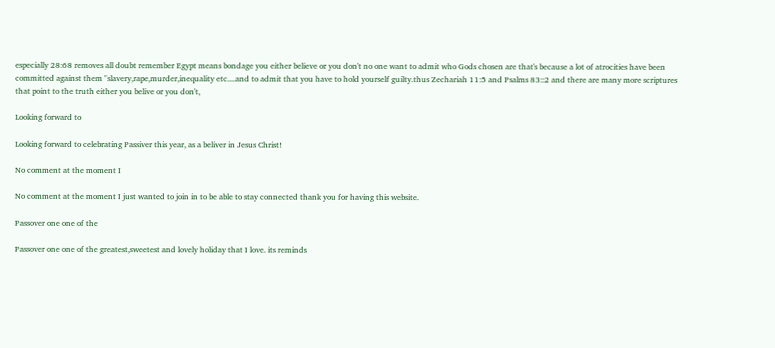especially 28:68 removes all doubt remember Egypt means bondage you either believe or you don't no one want to admit who Gods chosen are that's because a lot of atrocities have been committed against them "slavery,rape,murder,inequality etc....and to admit that you have to hold yourself guilty.thus Zechariah 11:5 and Psalms 83::2 and there are many more scriptures that point to the truth either you belive or you don't,

Looking forward to

Looking forward to celebrating Passiver this year, as a beliver in Jesus Christ!

No comment at the moment I

No comment at the moment I just wanted to join in to be able to stay connected thank you for having this website.

Passover one one of the

Passover one one of the greatest,sweetest and lovely holiday that I love. its reminds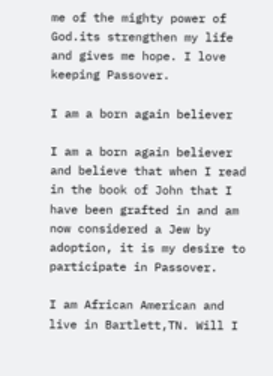me of the mighty power of God.its strengthen my life and gives me hope. I love keeping Passover.

I am a born again believer

I am a born again believer and believe that when I read in the book of John that I have been grafted in and am now considered a Jew by adoption, it is my desire to participate in Passover.

I am African American and live in Bartlett,TN. Will I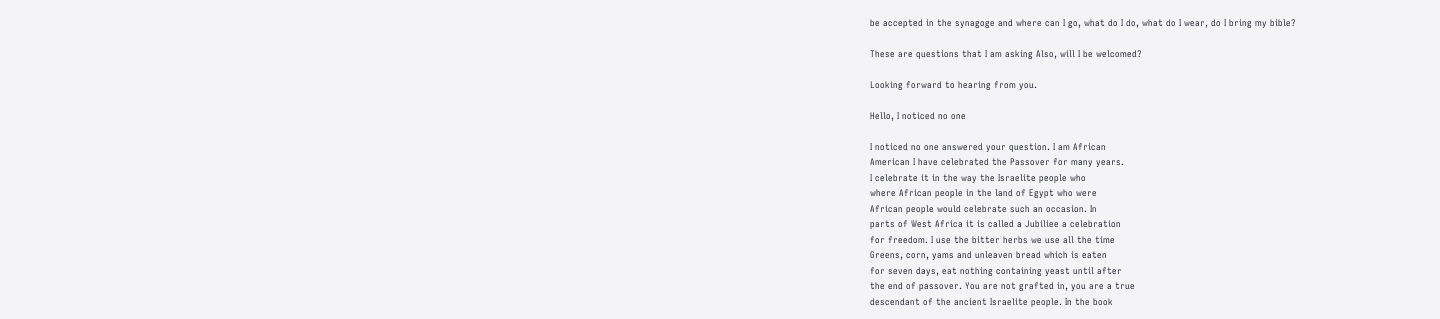be accepted in the synagoge and where can I go, what do I do, what do I wear, do I bring my bible?

These are questions that I am asking Also, will I be welcomed?

Looking forward to hearing from you.

Hello, I noticed no one

I noticed no one answered your question. I am African
American I have celebrated the Passover for many years.
I celebrate it in the way the Israelite people who
where African people in the land of Egypt who were
African people would celebrate such an occasion. In
parts of West Africa it is called a Jubiliee a celebration
for freedom. I use the bitter herbs we use all the time
Greens, corn, yams and unleaven bread which is eaten
for seven days, eat nothing containing yeast until after
the end of passover. You are not grafted in, you are a true
descendant of the ancient Israelite people. In the book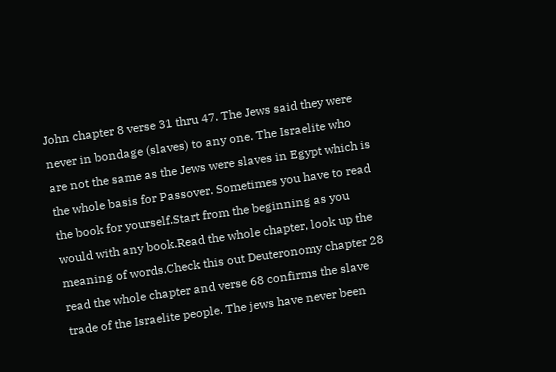John chapter 8 verse 31 thru 47. The Jews said they were
never in bondage (slaves) to any one. The Israelite who
are not the same as the Jews were slaves in Egypt which is the whole basis for Passover. Sometimes you have to read the book for yourself.Start from the beginning as you would with any book.Read the whole chapter, look up the meaning of words.Check this out Deuteronomy chapter 28 read the whole chapter and verse 68 confirms the slave trade of the Israelite people. The jews have never been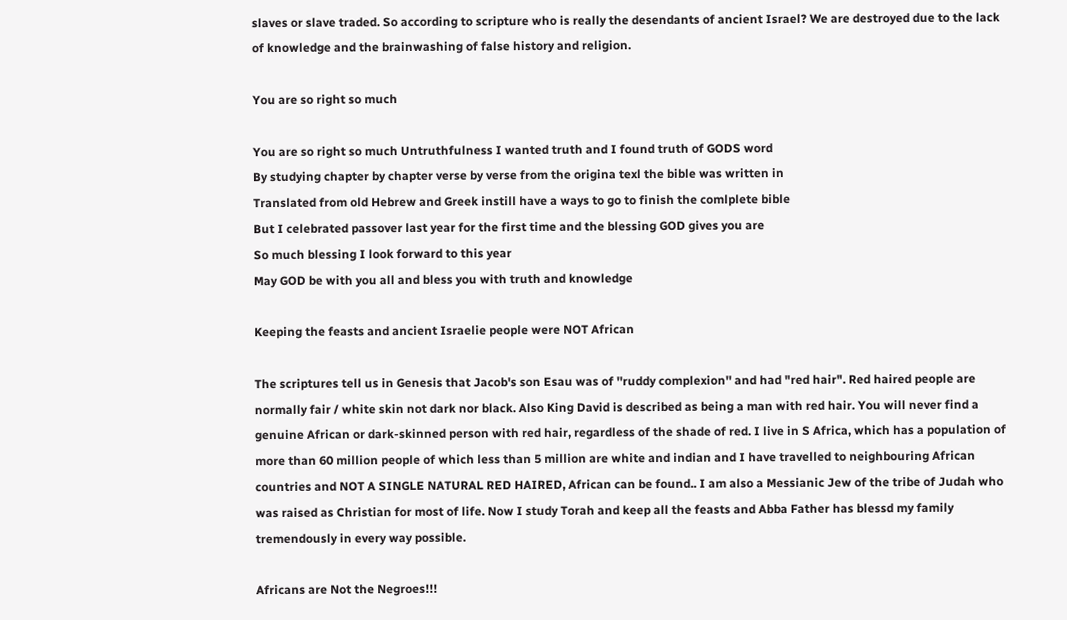slaves or slave traded. So according to scripture who is really the desendants of ancient Israel? We are destroyed due to the lack of knowledge and the brainwashing of false history and religion.

You are so right so much

You are so right so much Untruthfulness I wanted truth and I found truth of GODS word
By studying chapter by chapter verse by verse from the origina texl the bible was written in
Translated from old Hebrew and Greek instill have a ways to go to finish the comlplete bible
But I celebrated passover last year for the first time and the blessing GOD gives you are
So much blessing I look forward to this year
May GOD be with you all and bless you with truth and knowledge

Keeping the feasts and ancient Israelie people were NOT African

The scriptures tell us in Genesis that Jacob's son Esau was of ''ruddy complexion'' and had "red hair". Red haired people are normally fair / white skin not dark nor black. Also King David is described as being a man with red hair. You will never find a genuine African or dark-skinned person with red hair, regardless of the shade of red. I live in S Africa, which has a population of more than 60 million people of which less than 5 million are white and indian and I have travelled to neighbouring African countries and NOT A SINGLE NATURAL RED HAIRED, African can be found.. I am also a Messianic Jew of the tribe of Judah who was raised as Christian for most of life. Now I study Torah and keep all the feasts and Abba Father has blessd my family tremendously in every way possible.

Africans are Not the Negroes!!!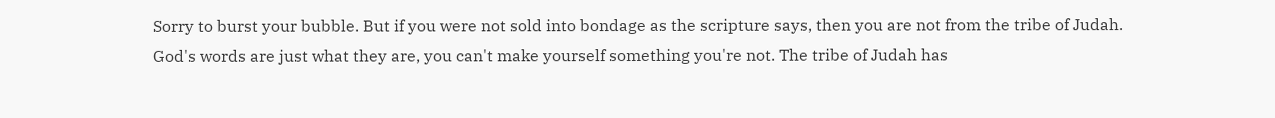Sorry to burst your bubble. But if you were not sold into bondage as the scripture says, then you are not from the tribe of Judah. God's words are just what they are, you can't make yourself something you're not. The tribe of Judah has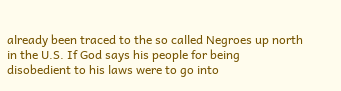already been traced to the so called Negroes up north in the U.S. If God says his people for being disobedient to his laws were to go into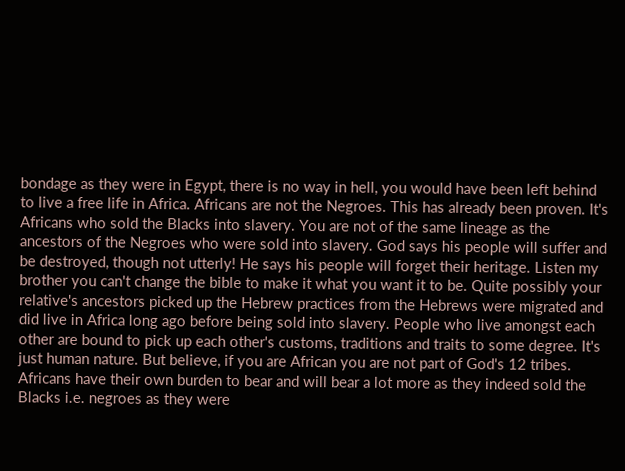bondage as they were in Egypt, there is no way in hell, you would have been left behind to live a free life in Africa. Africans are not the Negroes. This has already been proven. It's Africans who sold the Blacks into slavery. You are not of the same lineage as the ancestors of the Negroes who were sold into slavery. God says his people will suffer and be destroyed, though not utterly! He says his people will forget their heritage. Listen my brother you can't change the bible to make it what you want it to be. Quite possibly your relative's ancestors picked up the Hebrew practices from the Hebrews were migrated and did live in Africa long ago before being sold into slavery. People who live amongst each other are bound to pick up each other's customs, traditions and traits to some degree. It's just human nature. But believe, if you are African you are not part of God's 12 tribes. Africans have their own burden to bear and will bear a lot more as they indeed sold the Blacks i.e. negroes as they were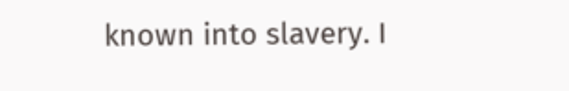known into slavery. I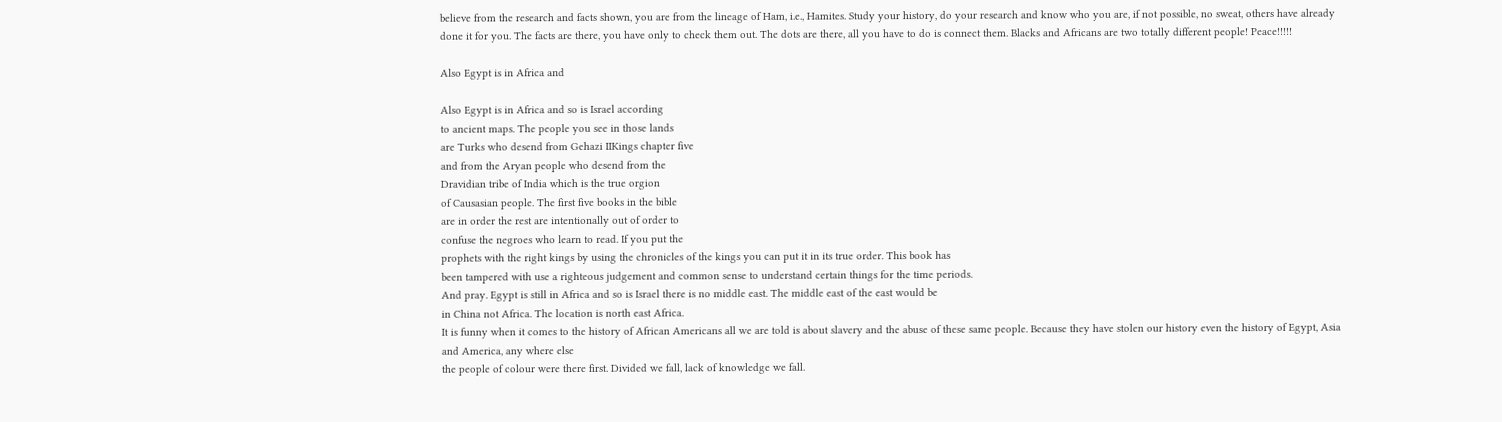believe from the research and facts shown, you are from the lineage of Ham, i.e., Hamites. Study your history, do your research and know who you are, if not possible, no sweat, others have already done it for you. The facts are there, you have only to check them out. The dots are there, all you have to do is connect them. Blacks and Africans are two totally different people! Peace!!!!!

Also Egypt is in Africa and

Also Egypt is in Africa and so is Israel according
to ancient maps. The people you see in those lands
are Turks who desend from Gehazi IIKings chapter five
and from the Aryan people who desend from the
Dravidian tribe of India which is the true orgion
of Causasian people. The first five books in the bible
are in order the rest are intentionally out of order to
confuse the negroes who learn to read. If you put the
prophets with the right kings by using the chronicles of the kings you can put it in its true order. This book has
been tampered with use a righteous judgement and common sense to understand certain things for the time periods.
And pray. Egypt is still in Africa and so is Israel there is no middle east. The middle east of the east would be
in China not Africa. The location is north east Africa.
It is funny when it comes to the history of African Americans all we are told is about slavery and the abuse of these same people. Because they have stolen our history even the history of Egypt, Asia and America, any where else
the people of colour were there first. Divided we fall, lack of knowledge we fall.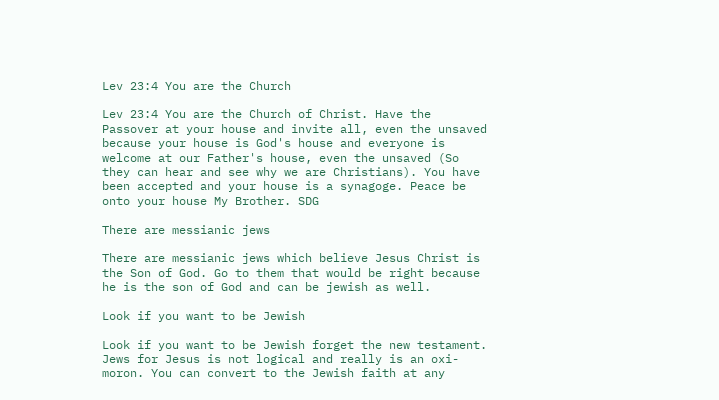Lev 23:4 You are the Church

Lev 23:4 You are the Church of Christ. Have the Passover at your house and invite all, even the unsaved because your house is God's house and everyone is welcome at our Father's house, even the unsaved (So they can hear and see why we are Christians). You have been accepted and your house is a synagoge. Peace be onto your house My Brother. SDG

There are messianic jews

There are messianic jews which believe Jesus Christ is the Son of God. Go to them that would be right because he is the son of God and can be jewish as well.

Look if you want to be Jewish

Look if you want to be Jewish forget the new testament. Jews for Jesus is not logical and really is an oxi-moron. You can convert to the Jewish faith at any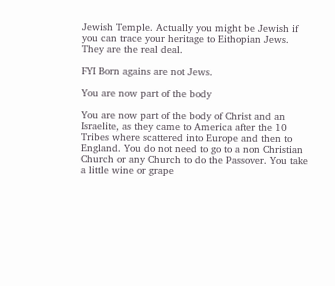Jewish Temple. Actually you might be Jewish if you can trace your heritage to Eithopian Jews. They are the real deal.

FYI Born agains are not Jews.

You are now part of the body

You are now part of the body of Christ and an
Israelite, as they came to America after the 10 Tribes where scattered into Europe and then to England. You do not need to go to a non Christian Church or any Church to do the Passover. You take a little wine or grape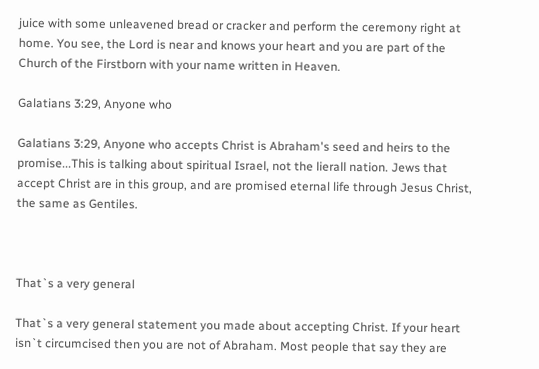juice with some unleavened bread or cracker and perform the ceremony right at home. You see, the Lord is near and knows your heart and you are part of the Church of the Firstborn with your name written in Heaven.

Galatians 3:29, Anyone who

Galatians 3:29, Anyone who accepts Christ is Abraham's seed and heirs to the promise...This is talking about spiritual Israel, not the lierall nation. Jews that accept Christ are in this group, and are promised eternal life through Jesus Christ, the same as Gentiles.



That`s a very general

That`s a very general statement you made about accepting Christ. If your heart isn`t circumcised then you are not of Abraham. Most people that say they are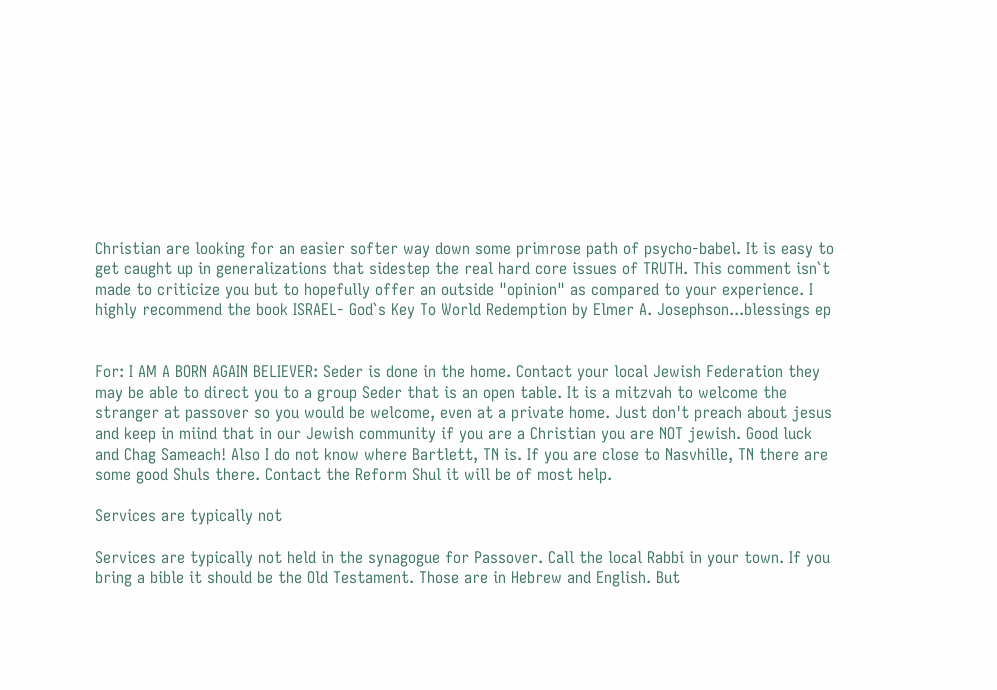Christian are looking for an easier softer way down some primrose path of psycho-babel. It is easy to get caught up in generalizations that sidestep the real hard core issues of TRUTH. This comment isn`t made to criticize you but to hopefully offer an outside "opinion" as compared to your experience. I highly recommend the book ISRAEL- God`s Key To World Redemption by Elmer A. Josephson...blessings ep


For: I AM A BORN AGAIN BELIEVER: Seder is done in the home. Contact your local Jewish Federation they may be able to direct you to a group Seder that is an open table. It is a mitzvah to welcome the stranger at passover so you would be welcome, even at a private home. Just don't preach about jesus and keep in miind that in our Jewish community if you are a Christian you are NOT jewish. Good luck
and Chag Sameach! Also I do not know where Bartlett, TN is. If you are close to Nasvhille, TN there are some good Shuls there. Contact the Reform Shul it will be of most help.

Services are typically not

Services are typically not held in the synagogue for Passover. Call the local Rabbi in your town. If you bring a bible it should be the Old Testament. Those are in Hebrew and English. But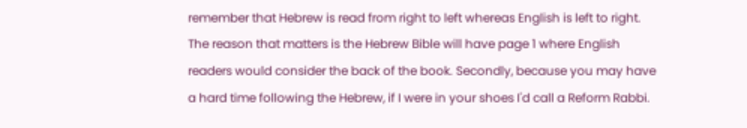remember that Hebrew is read from right to left whereas English is left to right. The reason that matters is the Hebrew Bible will have page 1 where English readers would consider the back of the book. Secondly, because you may have a hard time following the Hebrew, if I were in your shoes I'd call a Reform Rabbi.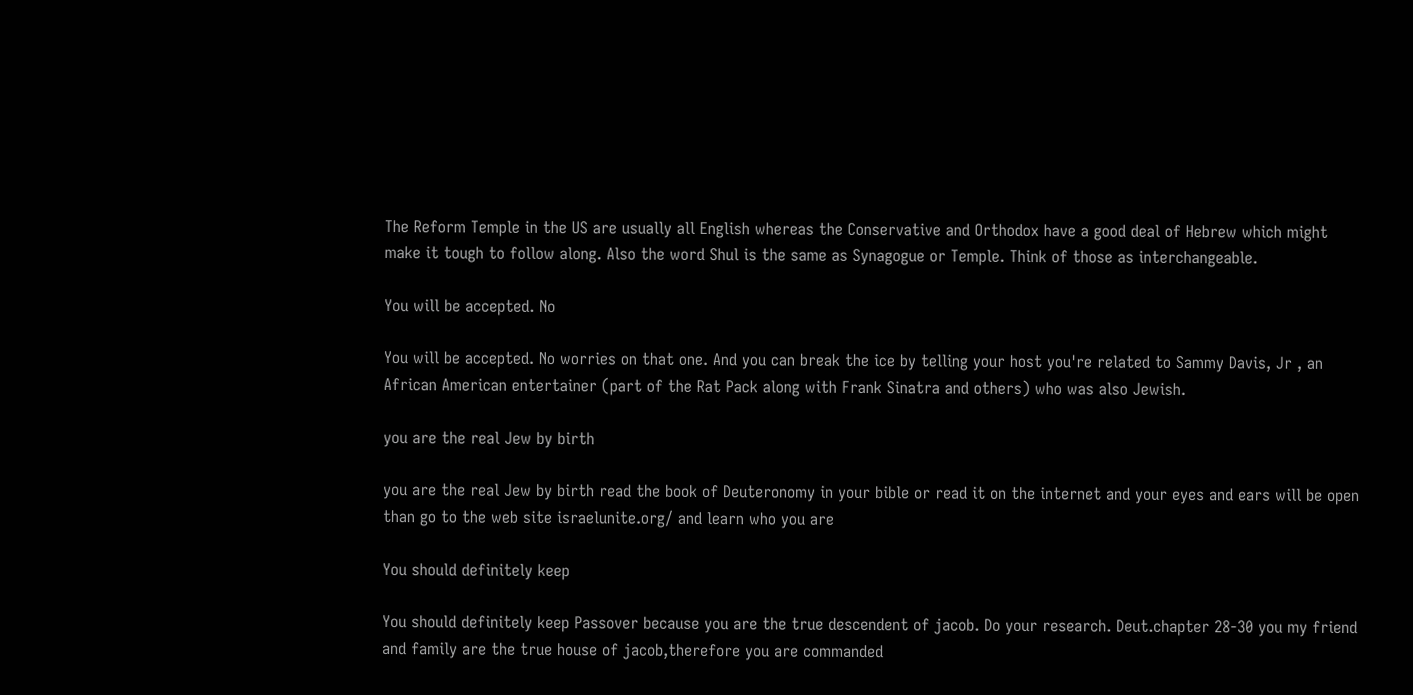The Reform Temple in the US are usually all English whereas the Conservative and Orthodox have a good deal of Hebrew which might make it tough to follow along. Also the word Shul is the same as Synagogue or Temple. Think of those as interchangeable.

You will be accepted. No

You will be accepted. No worries on that one. And you can break the ice by telling your host you're related to Sammy Davis, Jr , an African American entertainer (part of the Rat Pack along with Frank Sinatra and others) who was also Jewish.

you are the real Jew by birth

you are the real Jew by birth read the book of Deuteronomy in your bible or read it on the internet and your eyes and ears will be open than go to the web site israelunite.org/ and learn who you are

You should definitely keep

You should definitely keep Passover because you are the true descendent of jacob. Do your research. Deut.chapter 28-30 you my friend and family are the true house of jacob,therefore you are commanded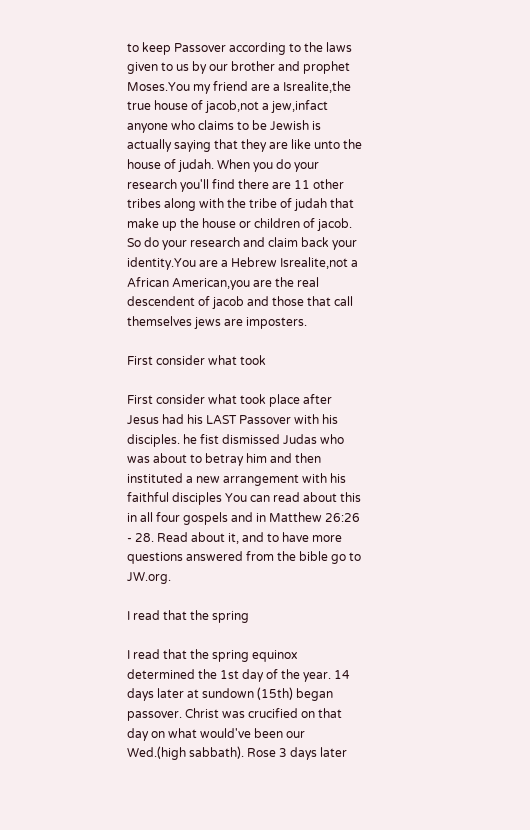to keep Passover according to the laws given to us by our brother and prophet Moses.You my friend are a Isrealite,the true house of jacob,not a jew,infact anyone who claims to be Jewish is actually saying that they are like unto the house of judah. When you do your research you'll find there are 11 other tribes along with the tribe of judah that make up the house or children of jacob. So do your research and claim back your identity.You are a Hebrew Isrealite,not a African American,you are the real descendent of jacob and those that call themselves jews are imposters.

First consider what took

First consider what took place after Jesus had his LAST Passover with his disciples. he fist dismissed Judas who was about to betray him and then instituted a new arrangement with his faithful disciples You can read about this in all four gospels and in Matthew 26:26 - 28. Read about it, and to have more questions answered from the bible go to JW.org.

I read that the spring

I read that the spring equinox determined the 1st day of the year. 14 days later at sundown (15th) began passover. Christ was crucified on that day on what would've been our Wed.(high sabbath). Rose 3 days later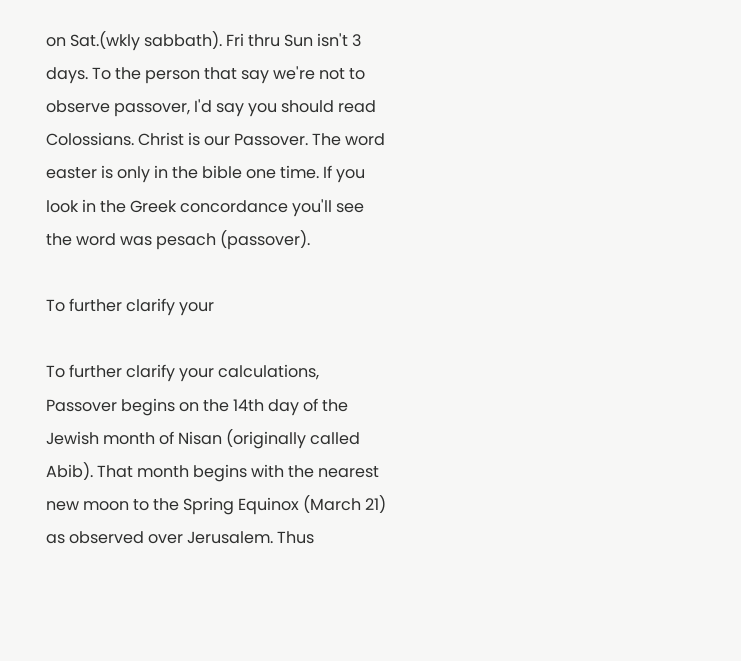on Sat.(wkly sabbath). Fri thru Sun isn't 3 days. To the person that say we're not to observe passover, I'd say you should read Colossians. Christ is our Passover. The word easter is only in the bible one time. If you look in the Greek concordance you'll see the word was pesach (passover).

To further clarify your

To further clarify your calculations, Passover begins on the 14th day of the Jewish month of Nisan (originally called Abib). That month begins with the nearest new moon to the Spring Equinox (March 21) as observed over Jerusalem. Thus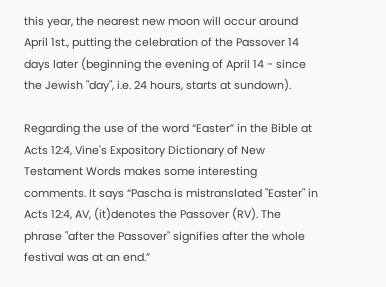this year, the nearest new moon will occur around April 1st., putting the celebration of the Passover 14 days later (beginning the evening of April 14 - since the Jewish "day", i.e. 24 hours, starts at sundown).

Regarding the use of the word “Easter” in the Bible at Acts 12:4, Vine's Expository Dictionary of New Testament Words makes some interesting comments. It says “Pascha is mistranslated "Easter" in Acts 12:4, AV, (it)denotes the Passover (RV). The phrase "after the Passover" signifies after the whole festival was at an end.”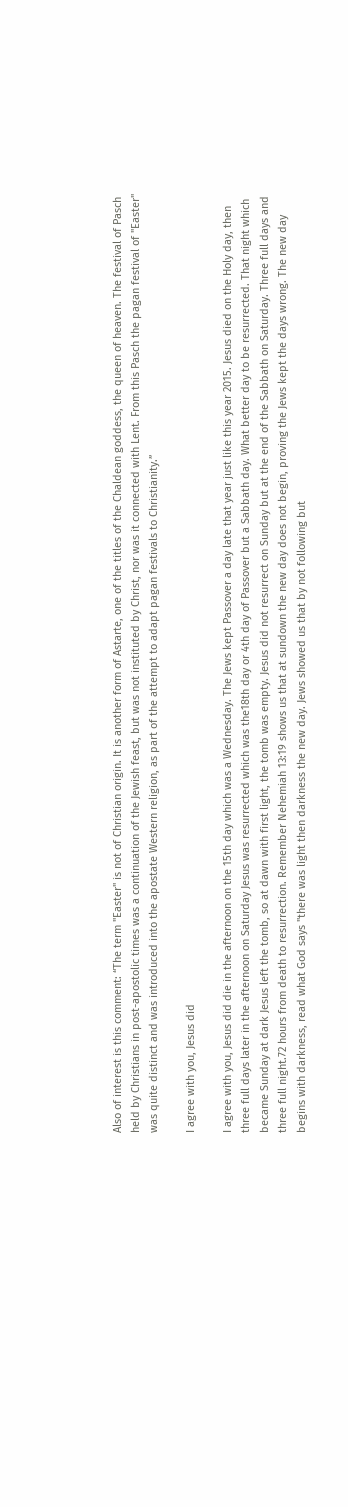Also of interest is this comment: “The term "Easter" is not of Christian origin. It is another form of Astarte, one of the titles of the Chaldean goddess, the queen of heaven. The festival of Pasch held by Christians in post-apostolic times was a continuation of the Jewish feast, but was not instituted by Christ, nor was it connected with Lent. From this Pasch the pagan festival of "Easter" was quite distinct and was introduced into the apostate Western religion, as part of the attempt to adapt pagan festivals to Christianity.”

I agree with you, Jesus did

I agree with you, Jesus did die in the afternoon on the 15th day which was a Wednesday. The Jews kept Passover a day late that year just like this year 2015. Jesus died on the Holy day, then three full days later in the afternoon on Saturday Jesus was resurrected which was the18th day or 4th day of Passover but a Sabbath day. What better day to be resurrected. That night which became Sunday at dark Jesus left the tomb, so at dawn with first light, the tomb was empty. Jesus did not resurrect on Sunday but at the end of the Sabbath on Saturday. Three full days and three full night.72 hours from death to resurrection. Remember Nehemiah 13:19 shows us that at sundown the new day does not begin, proving the Jews kept the days wrong. The new day begins with darkness, read what God says "there was light then darkness the new day. Jews showed us that by not following but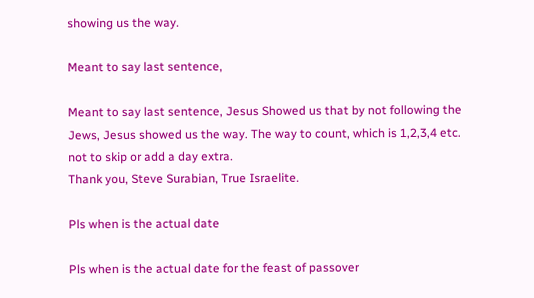showing us the way.

Meant to say last sentence,

Meant to say last sentence, Jesus Showed us that by not following the Jews, Jesus showed us the way. The way to count, which is 1,2,3,4 etc. not to skip or add a day extra.
Thank you, Steve Surabian, True Israelite.

Pls when is the actual date

Pls when is the actual date for the feast of passover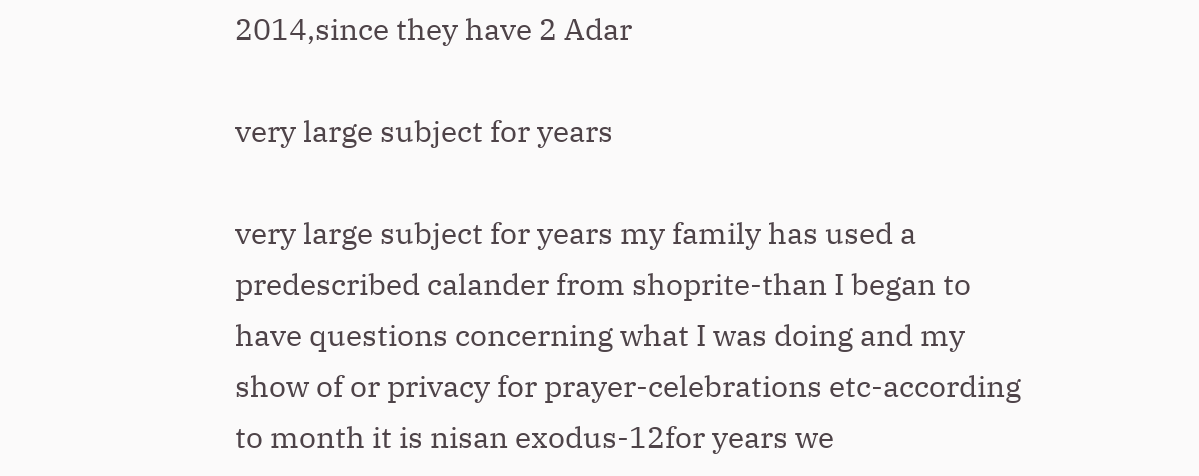2014,since they have 2 Adar

very large subject for years

very large subject for years my family has used a predescribed calander from shoprite-than I began to have questions concerning what I was doing and my show of or privacy for prayer-celebrations etc-according to month it is nisan exodus-12for years we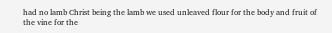had no lamb Christ being the lamb we used unleaved flour for the body and fruit of the vine for the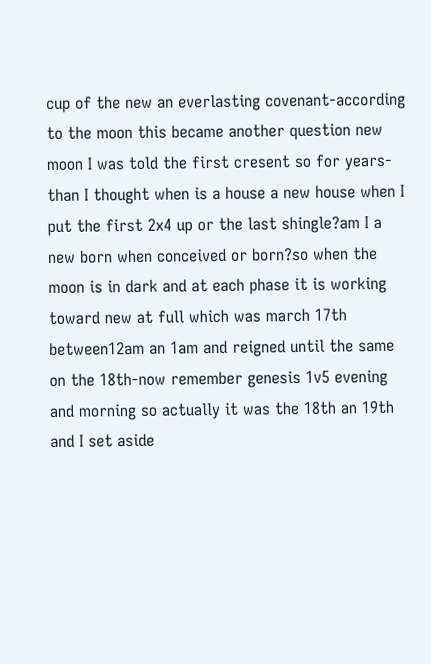cup of the new an everlasting covenant-according to the moon this became another question new moon I was told the first cresent so for years-than I thought when is a house a new house when I put the first 2x4 up or the last shingle?am I a new born when conceived or born?so when the moon is in dark and at each phase it is working toward new at full which was march 17th between12am an 1am and reigned until the same on the 18th-now remember genesis 1v5 evening and morning so actually it was the 18th an 19th and I set aside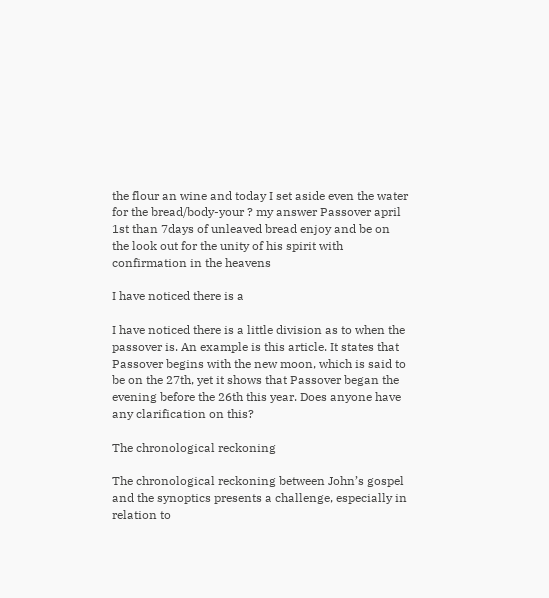the flour an wine and today I set aside even the water for the bread/body-your ? my answer Passover april 1st than 7days of unleaved bread enjoy and be on the look out for the unity of his spirit with confirmation in the heavens

I have noticed there is a

I have noticed there is a little division as to when the passover is. An example is this article. It states that Passover begins with the new moon, which is said to be on the 27th, yet it shows that Passover began the evening before the 26th this year. Does anyone have any clarification on this?

The chronological reckoning

The chronological reckoning between John’s gospel and the synoptics presents a challenge, especially in relation to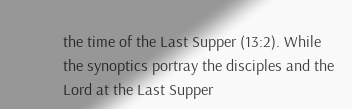the time of the Last Supper (13:2). While the synoptics portray the disciples and the Lord at the Last Supper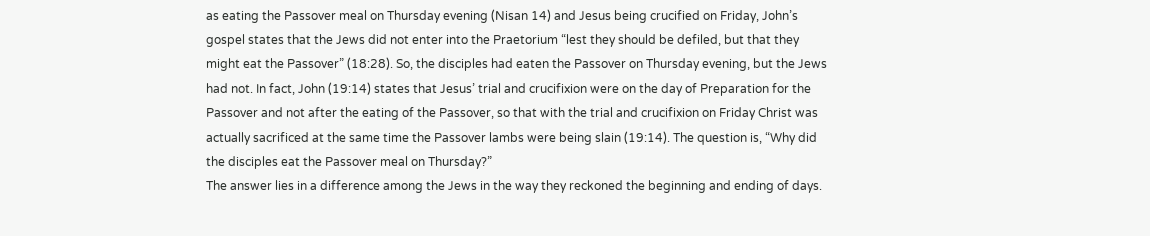as eating the Passover meal on Thursday evening (Nisan 14) and Jesus being crucified on Friday, John’s gospel states that the Jews did not enter into the Praetorium “lest they should be defiled, but that they might eat the Passover” (18:28). So, the disciples had eaten the Passover on Thursday evening, but the Jews had not. In fact, John (19:14) states that Jesus’ trial and crucifixion were on the day of Preparation for the Passover and not after the eating of the Passover, so that with the trial and crucifixion on Friday Christ was actually sacrificed at the same time the Passover lambs were being slain (19:14). The question is, “Why did the disciples eat the Passover meal on Thursday?”
The answer lies in a difference among the Jews in the way they reckoned the beginning and ending of days.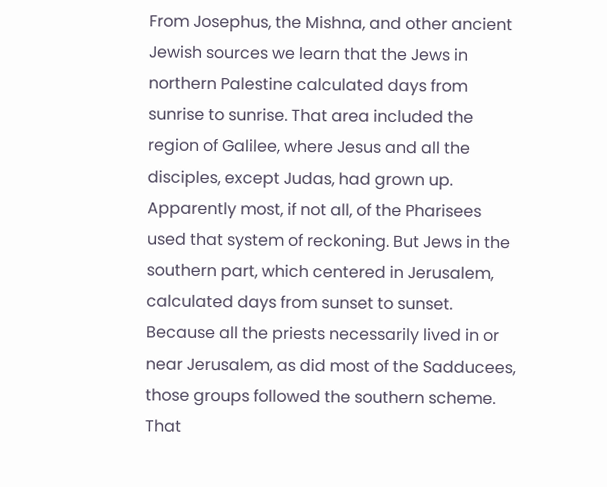From Josephus, the Mishna, and other ancient Jewish sources we learn that the Jews in northern Palestine calculated days from sunrise to sunrise. That area included the region of Galilee, where Jesus and all the disciples, except Judas, had grown up. Apparently most, if not all, of the Pharisees used that system of reckoning. But Jews in the southern part, which centered in Jerusalem, calculated days from sunset to sunset. Because all the priests necessarily lived in or near Jerusalem, as did most of the Sadducees, those groups followed the southern scheme.
That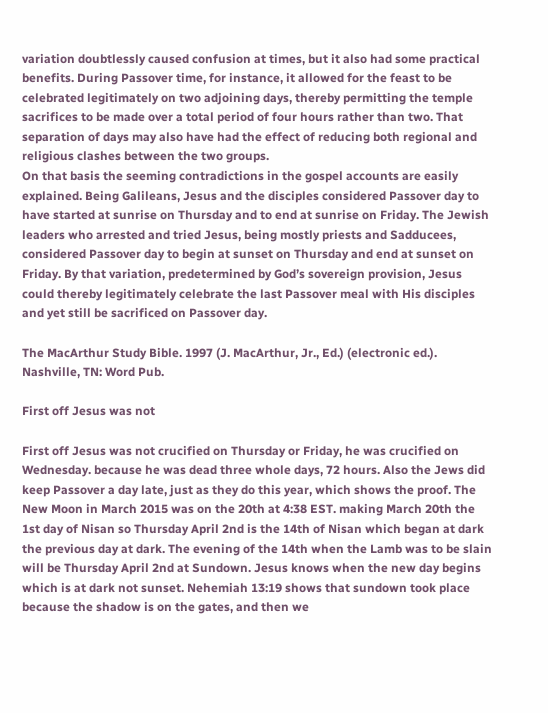variation doubtlessly caused confusion at times, but it also had some practical benefits. During Passover time, for instance, it allowed for the feast to be celebrated legitimately on two adjoining days, thereby permitting the temple sacrifices to be made over a total period of four hours rather than two. That separation of days may also have had the effect of reducing both regional and religious clashes between the two groups.
On that basis the seeming contradictions in the gospel accounts are easily explained. Being Galileans, Jesus and the disciples considered Passover day to have started at sunrise on Thursday and to end at sunrise on Friday. The Jewish leaders who arrested and tried Jesus, being mostly priests and Sadducees, considered Passover day to begin at sunset on Thursday and end at sunset on Friday. By that variation, predetermined by God’s sovereign provision, Jesus could thereby legitimately celebrate the last Passover meal with His disciples and yet still be sacrificed on Passover day.

The MacArthur Study Bible. 1997 (J. MacArthur, Jr., Ed.) (electronic ed.). Nashville, TN: Word Pub.

First off Jesus was not

First off Jesus was not crucified on Thursday or Friday, he was crucified on Wednesday. because he was dead three whole days, 72 hours. Also the Jews did keep Passover a day late, just as they do this year, which shows the proof. The New Moon in March 2015 was on the 20th at 4:38 EST. making March 20th the 1st day of Nisan so Thursday April 2nd is the 14th of Nisan which began at dark the previous day at dark. The evening of the 14th when the Lamb was to be slain will be Thursday April 2nd at Sundown. Jesus knows when the new day begins which is at dark not sunset. Nehemiah 13:19 shows that sundown took place because the shadow is on the gates, and then we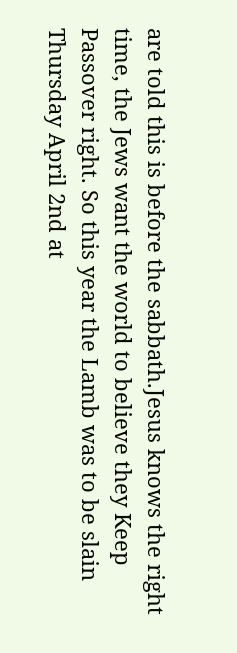are told this is before the sabbath.Jesus knows the right time, the Jews want the world to believe they Keep Passover right. So this year the Lamb was to be slain Thursday April 2nd at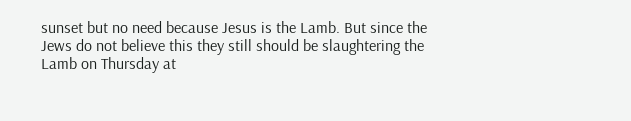sunset but no need because Jesus is the Lamb. But since the Jews do not believe this they still should be slaughtering the Lamb on Thursday at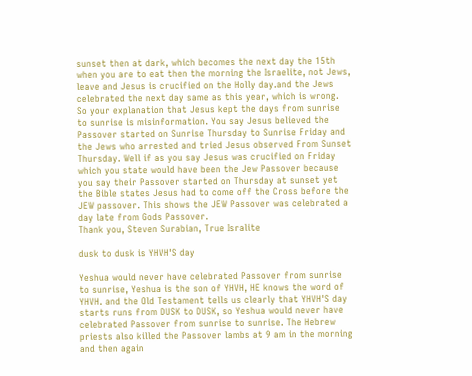sunset then at dark, which becomes the next day the 15th when you are to eat then the morning the Israelite, not Jews, leave and Jesus is crucified on the Holly day.and the Jews celebrated the next day same as this year, which is wrong. So your explanation that Jesus kept the days from sunrise to sunrise is misinformation. You say Jesus believed the Passover started on Sunrise Thursday to Sunrise Friday and the Jews who arrested and tried Jesus observed From Sunset Thursday. Well if as you say Jesus was crucified on Friday which you state would have been the Jew Passover because you say their Passover started on Thursday at sunset yet the Bible states Jesus had to come off the Cross before the JEW passover. This shows the JEW Passover was celebrated a day late from Gods Passover.
Thank you, Steven Surabian, True Isralite

dusk to dusk is YHVH'S day

Yeshua would never have celebrated Passover from sunrise to sunrise, Yeshua is the son of YHVH, HE knows the word of YHVH. and the Old Testament tells us clearly that YHVH'S day starts runs from DUSK to DUSK, so Yeshua would never have celebrated Passover from sunrise to sunrise. The Hebrew priests also killed the Passover lambs at 9 am in the morning and then again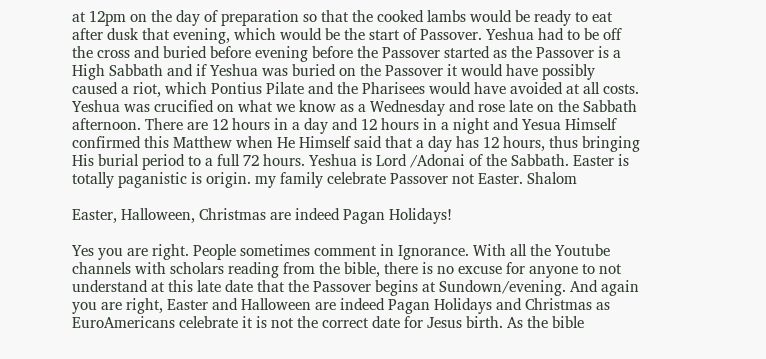at 12pm on the day of preparation so that the cooked lambs would be ready to eat after dusk that evening, which would be the start of Passover. Yeshua had to be off the cross and buried before evening before the Passover started as the Passover is a High Sabbath and if Yeshua was buried on the Passover it would have possibly caused a riot, which Pontius Pilate and the Pharisees would have avoided at all costs. Yeshua was crucified on what we know as a Wednesday and rose late on the Sabbath afternoon. There are 12 hours in a day and 12 hours in a night and Yesua Himself confirmed this Matthew when He Himself said that a day has 12 hours, thus bringing His burial period to a full 72 hours. Yeshua is Lord /Adonai of the Sabbath. Easter is totally paganistic is origin. my family celebrate Passover not Easter. Shalom

Easter, Halloween, Christmas are indeed Pagan Holidays!

Yes you are right. People sometimes comment in Ignorance. With all the Youtube channels with scholars reading from the bible, there is no excuse for anyone to not understand at this late date that the Passover begins at Sundown/evening. And again you are right, Easter and Halloween are indeed Pagan Holidays and Christmas as EuroAmericans celebrate it is not the correct date for Jesus birth. As the bible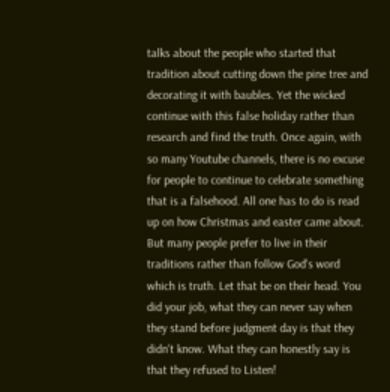talks about the people who started that tradition about cutting down the pine tree and decorating it with baubles. Yet the wicked continue with this false holiday rather than research and find the truth. Once again, with so many Youtube channels, there is no excuse for people to continue to celebrate something that is a falsehood. All one has to do is read up on how Christmas and easter came about. But many people prefer to live in their traditions rather than follow God's word which is truth. Let that be on their head. You did your job, what they can never say when they stand before judgment day is that they didn't know. What they can honestly say is that they refused to Listen!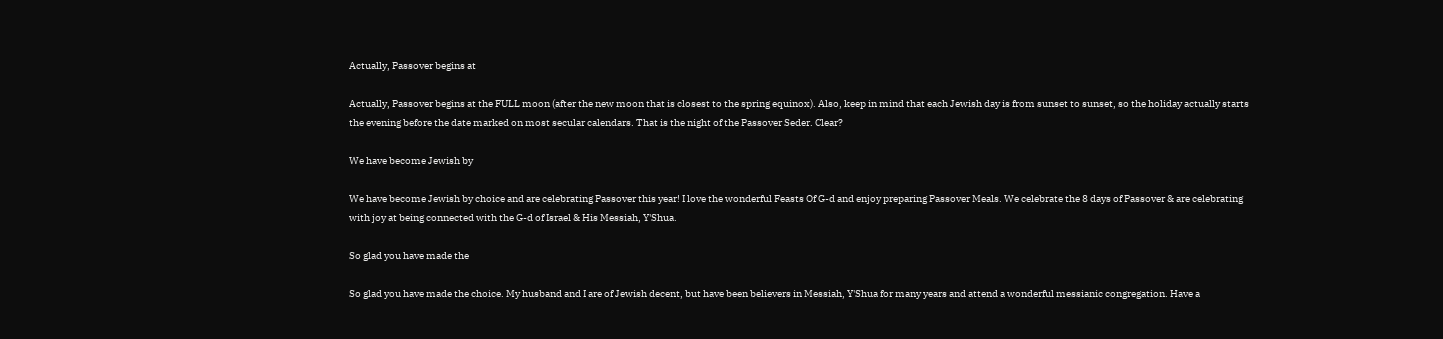Actually, Passover begins at

Actually, Passover begins at the FULL moon (after the new moon that is closest to the spring equinox). Also, keep in mind that each Jewish day is from sunset to sunset, so the holiday actually starts the evening before the date marked on most secular calendars. That is the night of the Passover Seder. Clear?

We have become Jewish by

We have become Jewish by choice and are celebrating Passover this year! I love the wonderful Feasts Of G-d and enjoy preparing Passover Meals. We celebrate the 8 days of Passover & are celebrating with joy at being connected with the G-d of Israel & His Messiah, Y'Shua.

So glad you have made the

So glad you have made the choice. My husband and I are of Jewish decent, but have been believers in Messiah, Y'Shua for many years and attend a wonderful messianic congregation. Have a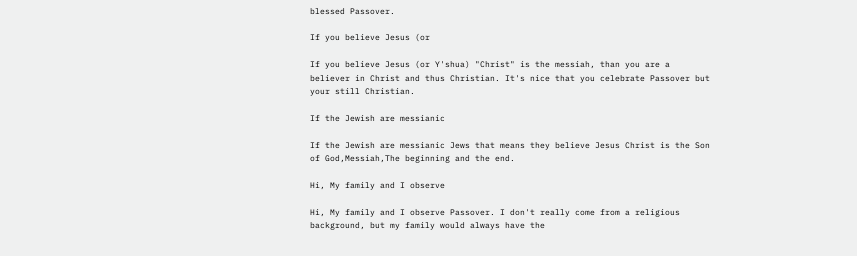blessed Passover.

If you believe Jesus (or

If you believe Jesus (or Y'shua) "Christ" is the messiah, than you are a believer in Christ and thus Christian. It's nice that you celebrate Passover but your still Christian.

If the Jewish are messianic

If the Jewish are messianic Jews that means they believe Jesus Christ is the Son of God,Messiah,The beginning and the end.

Hi, My family and I observe

Hi, My family and I observe Passover. I don't really come from a religious background, but my family would always have the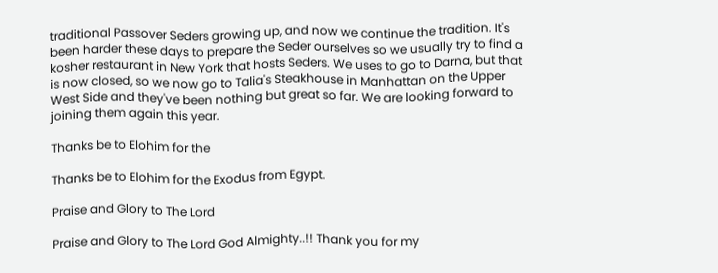traditional Passover Seders growing up, and now we continue the tradition. It's been harder these days to prepare the Seder ourselves so we usually try to find a kosher restaurant in New York that hosts Seders. We uses to go to Darna, but that is now closed, so we now go to Talia's Steakhouse in Manhattan on the Upper West Side and they've been nothing but great so far. We are looking forward to joining them again this year.

Thanks be to Elohim for the

Thanks be to Elohim for the Exodus from Egypt.

Praise and Glory to The Lord

Praise and Glory to The Lord God Almighty..!! Thank you for my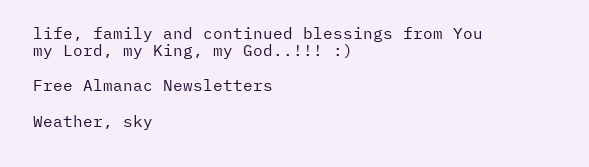life, family and continued blessings from You my Lord, my King, my God..!!! :)

Free Almanac Newsletters

Weather, sky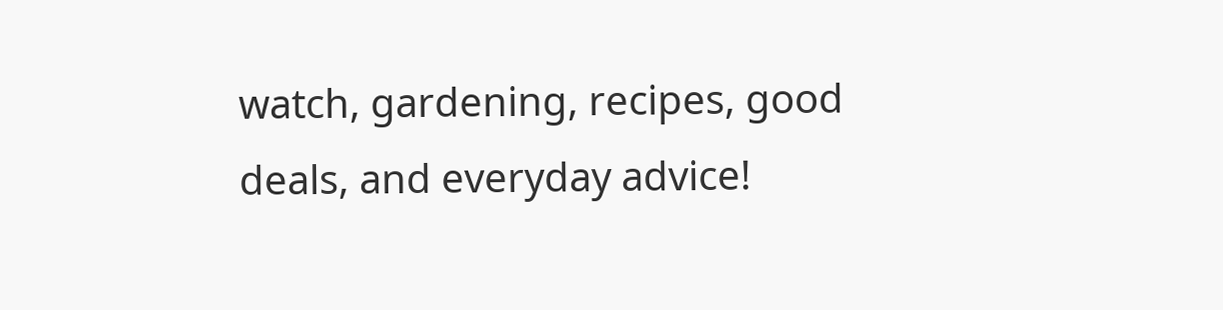watch, gardening, recipes, good deals, and everyday advice!